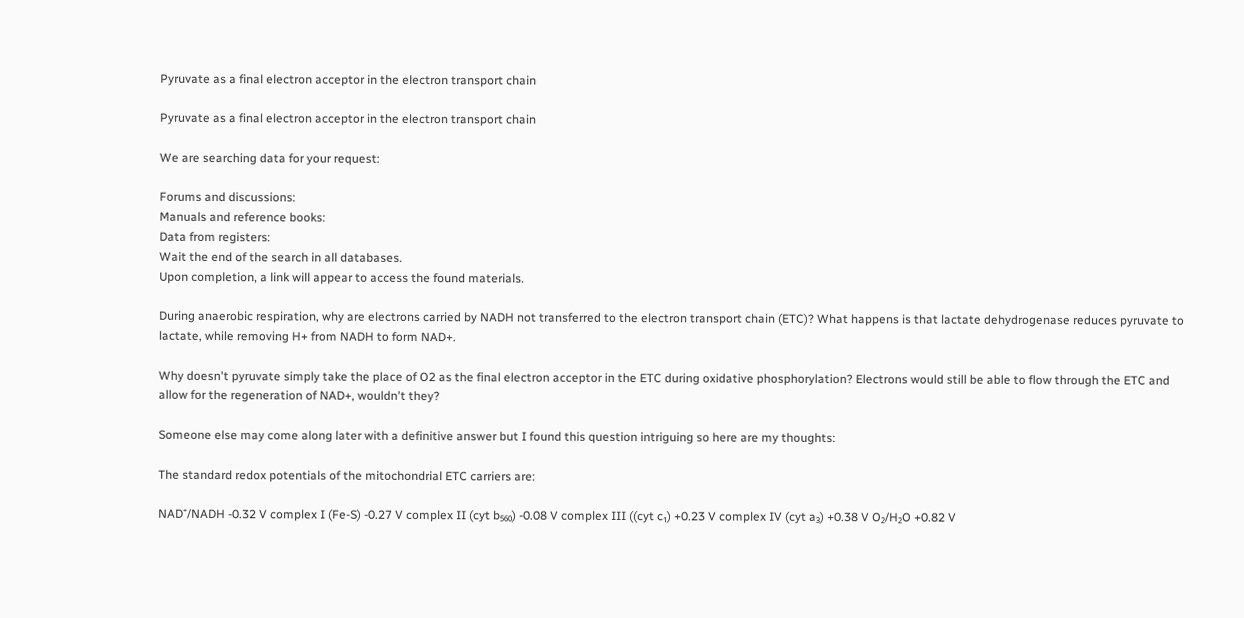Pyruvate as a final electron acceptor in the electron transport chain

Pyruvate as a final electron acceptor in the electron transport chain

We are searching data for your request:

Forums and discussions:
Manuals and reference books:
Data from registers:
Wait the end of the search in all databases.
Upon completion, a link will appear to access the found materials.

During anaerobic respiration, why are electrons carried by NADH not transferred to the electron transport chain (ETC)? What happens is that lactate dehydrogenase reduces pyruvate to lactate, while removing H+ from NADH to form NAD+.

Why doesn't pyruvate simply take the place of O2 as the final electron acceptor in the ETC during oxidative phosphorylation? Electrons would still be able to flow through the ETC and allow for the regeneration of NAD+, wouldn't they?

Someone else may come along later with a definitive answer but I found this question intriguing so here are my thoughts:

The standard redox potentials of the mitochondrial ETC carriers are:

NAD⁺/NADH -0.32 V complex I (Fe-S) -0.27 V complex II (cyt b₅₆₀) -0.08 V complex III ((cyt c₁) +0.23 V complex IV (cyt a₃) +0.38 V O₂/H₂O +0.82 V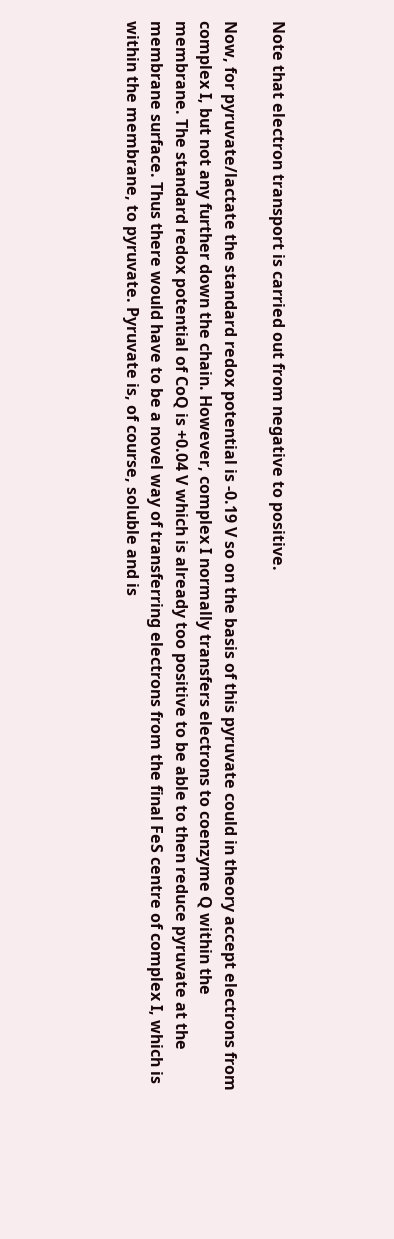Note that electron transport is carried out from negative to positive.

Now, for pyruvate/lactate the standard redox potential is -0.19 V so on the basis of this pyruvate could in theory accept electrons from complex I, but not any further down the chain. However, complex I normally transfers electrons to coenzyme Q within the membrane. The standard redox potential of CoQ is +0.04 V which is already too positive to be able to then reduce pyruvate at the membrane surface. Thus there would have to be a novel way of transferring electrons from the final FeS centre of complex I, which is within the membrane, to pyruvate. Pyruvate is, of course, soluble and is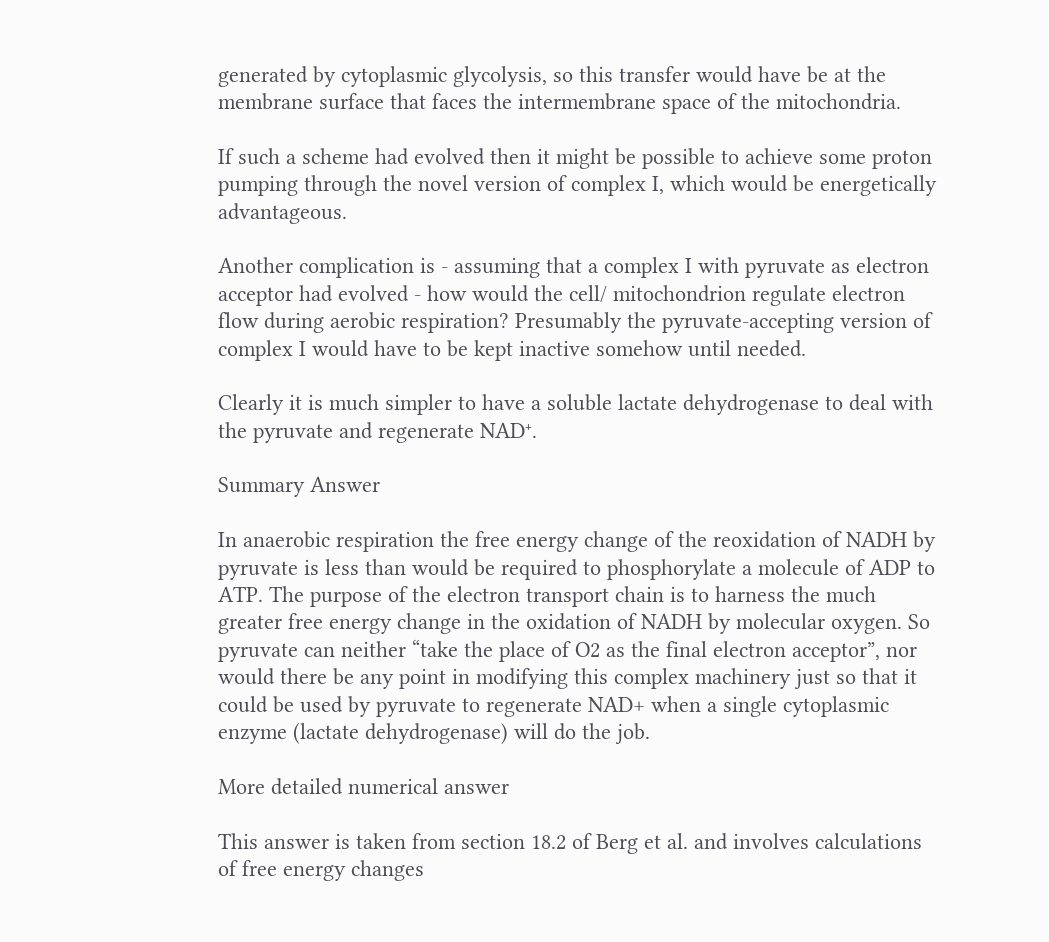generated by cytoplasmic glycolysis, so this transfer would have be at the membrane surface that faces the intermembrane space of the mitochondria.

If such a scheme had evolved then it might be possible to achieve some proton pumping through the novel version of complex I, which would be energetically advantageous.

Another complication is - assuming that a complex I with pyruvate as electron acceptor had evolved - how would the cell/ mitochondrion regulate electron flow during aerobic respiration? Presumably the pyruvate-accepting version of complex I would have to be kept inactive somehow until needed.

Clearly it is much simpler to have a soluble lactate dehydrogenase to deal with the pyruvate and regenerate NAD⁺.

Summary Answer

In anaerobic respiration the free energy change of the reoxidation of NADH by pyruvate is less than would be required to phosphorylate a molecule of ADP to ATP. The purpose of the electron transport chain is to harness the much greater free energy change in the oxidation of NADH by molecular oxygen. So pyruvate can neither “take the place of O2 as the final electron acceptor”, nor would there be any point in modifying this complex machinery just so that it could be used by pyruvate to regenerate NAD+ when a single cytoplasmic enzyme (lactate dehydrogenase) will do the job.

More detailed numerical answer

This answer is taken from section 18.2 of Berg et al. and involves calculations of free energy changes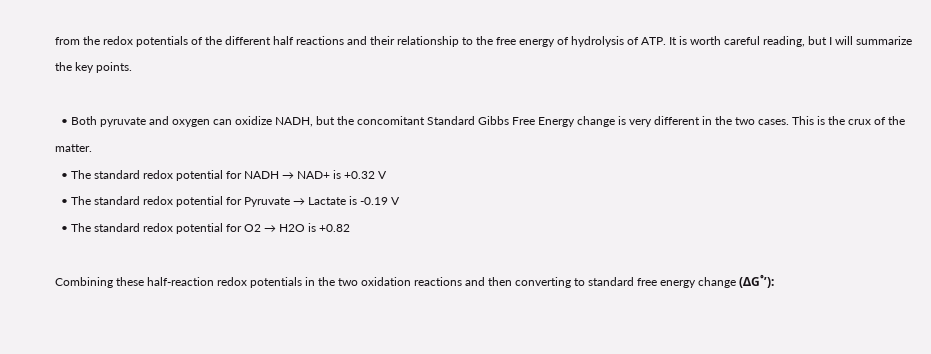from the redox potentials of the different half reactions and their relationship to the free energy of hydrolysis of ATP. It is worth careful reading, but I will summarize the key points.

  • Both pyruvate and oxygen can oxidize NADH, but the concomitant Standard Gibbs Free Energy change is very different in the two cases. This is the crux of the matter.
  • The standard redox potential for NADH → NAD+ is +0.32 V
  • The standard redox potential for Pyruvate → Lactate is -0.19 V
  • The standard redox potential for O2 → H2O is +0.82

Combining these half-reaction redox potentials in the two oxidation reactions and then converting to standard free energy change (ΔG˚ʹ):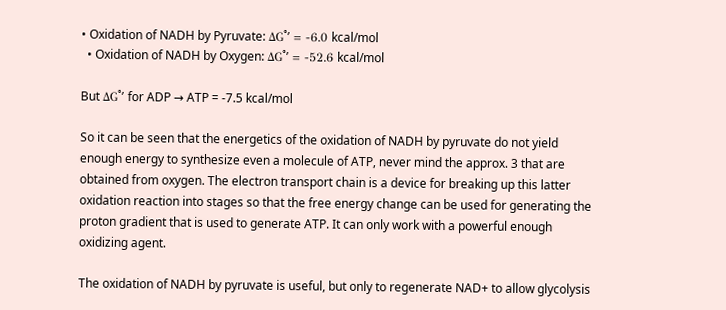• Oxidation of NADH by Pyruvate: ΔG˚ʹ = -6.0 kcal/mol
  • Oxidation of NADH by Oxygen: ΔG˚ʹ = -52.6 kcal/mol

But ΔG˚ʹ for ADP → ATP = -7.5 kcal/mol

So it can be seen that the energetics of the oxidation of NADH by pyruvate do not yield enough energy to synthesize even a molecule of ATP, never mind the approx. 3 that are obtained from oxygen. The electron transport chain is a device for breaking up this latter oxidation reaction into stages so that the free energy change can be used for generating the proton gradient that is used to generate ATP. It can only work with a powerful enough oxidizing agent.

The oxidation of NADH by pyruvate is useful, but only to regenerate NAD+ to allow glycolysis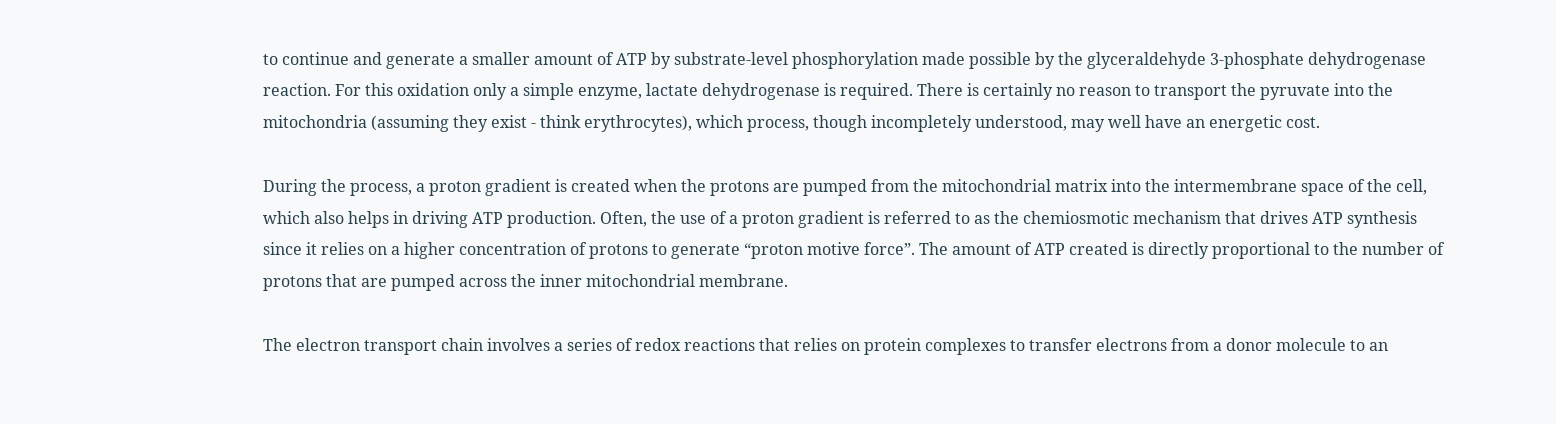to continue and generate a smaller amount of ATP by substrate-level phosphorylation made possible by the glyceraldehyde 3-phosphate dehydrogenase reaction. For this oxidation only a simple enzyme, lactate dehydrogenase is required. There is certainly no reason to transport the pyruvate into the mitochondria (assuming they exist - think erythrocytes), which process, though incompletely understood, may well have an energetic cost.

During the process, a proton gradient is created when the protons are pumped from the mitochondrial matrix into the intermembrane space of the cell, which also helps in driving ATP production. Often, the use of a proton gradient is referred to as the chemiosmotic mechanism that drives ATP synthesis since it relies on a higher concentration of protons to generate “proton motive force”. The amount of ATP created is directly proportional to the number of protons that are pumped across the inner mitochondrial membrane.

The electron transport chain involves a series of redox reactions that relies on protein complexes to transfer electrons from a donor molecule to an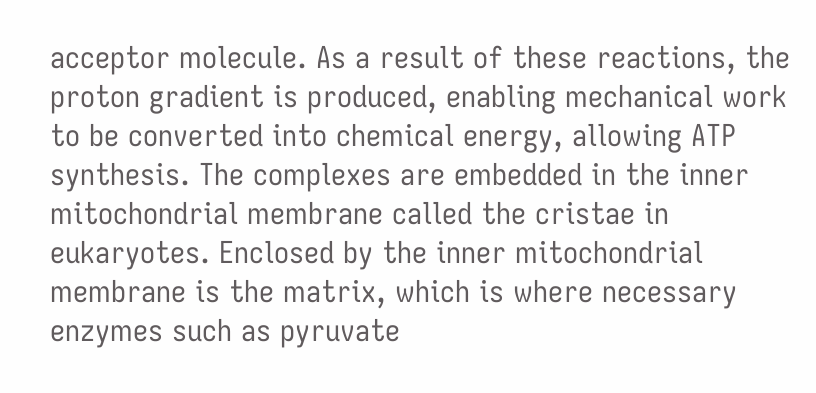acceptor molecule. As a result of these reactions, the proton gradient is produced, enabling mechanical work to be converted into chemical energy, allowing ATP synthesis. The complexes are embedded in the inner mitochondrial membrane called the cristae in eukaryotes. Enclosed by the inner mitochondrial membrane is the matrix, which is where necessary enzymes such as pyruvate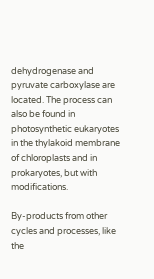dehydrogenase and pyruvate carboxylase are located. The process can also be found in photosynthetic eukaryotes in the thylakoid membrane of chloroplasts and in prokaryotes, but with modifications.

By-products from other cycles and processes, like the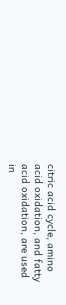citric acid cycle, amino acid oxidation, and fatty acid oxidation, are used in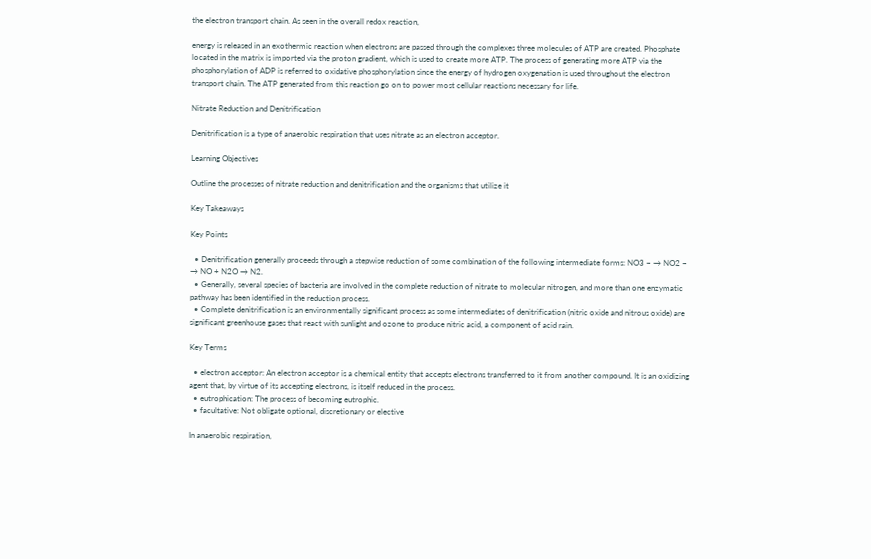the electron transport chain. As seen in the overall redox reaction,

energy is released in an exothermic reaction when electrons are passed through the complexes three molecules of ATP are created. Phosphate located in the matrix is imported via the proton gradient, which is used to create more ATP. The process of generating more ATP via the phosphorylation of ADP is referred to oxidative phosphorylation since the energy of hydrogen oxygenation is used throughout the electron transport chain. The ATP generated from this reaction go on to power most cellular reactions necessary for life.

Nitrate Reduction and Denitrification

Denitrification is a type of anaerobic respiration that uses nitrate as an electron acceptor.

Learning Objectives

Outline the processes of nitrate reduction and denitrification and the organisms that utilize it

Key Takeaways

Key Points

  • Denitrification generally proceeds through a stepwise reduction of some combination of the following intermediate forms: NO3 − → NO2 − → NO + N2O → N2.
  • Generally, several species of bacteria are involved in the complete reduction of nitrate to molecular nitrogen, and more than one enzymatic pathway has been identified in the reduction process.
  • Complete denitrification is an environmentally significant process as some intermediates of denitrification (nitric oxide and nitrous oxide) are significant greenhouse gases that react with sunlight and ozone to produce nitric acid, a component of acid rain.

Key Terms

  • electron acceptor: An electron acceptor is a chemical entity that accepts electrons transferred to it from another compound. It is an oxidizing agent that, by virtue of its accepting electrons, is itself reduced in the process.
  • eutrophication: The process of becoming eutrophic.
  • facultative: Not obligate optional, discretionary or elective

In anaerobic respiration,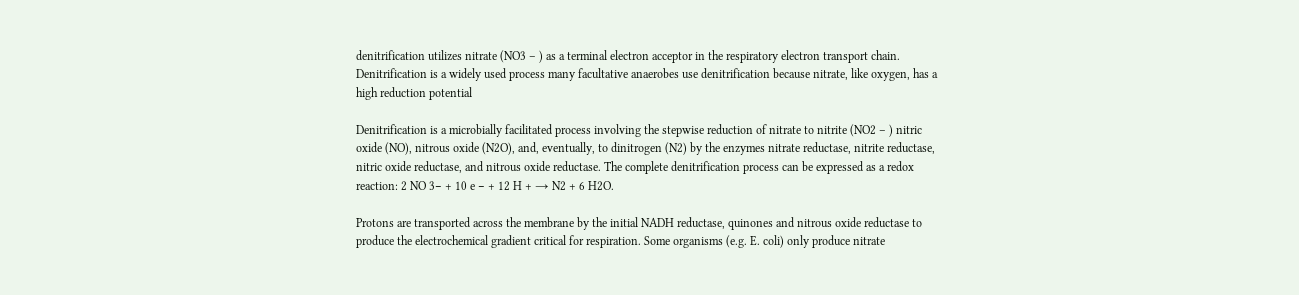denitrification utilizes nitrate (NO3 – ) as a terminal electron acceptor in the respiratory electron transport chain. Denitrification is a widely used process many facultative anaerobes use denitrification because nitrate, like oxygen, has a high reduction potential

Denitrification is a microbially facilitated process involving the stepwise reduction of nitrate to nitrite (NO2 – ) nitric oxide (NO), nitrous oxide (N2O), and, eventually, to dinitrogen (N2) by the enzymes nitrate reductase, nitrite reductase, nitric oxide reductase, and nitrous oxide reductase. The complete denitrification process can be expressed as a redox reaction: 2 NO 3− + 10 e − + 12 H + → N2 + 6 H2O.

Protons are transported across the membrane by the initial NADH reductase, quinones and nitrous oxide reductase to produce the electrochemical gradient critical for respiration. Some organisms (e.g. E. coli) only produce nitrate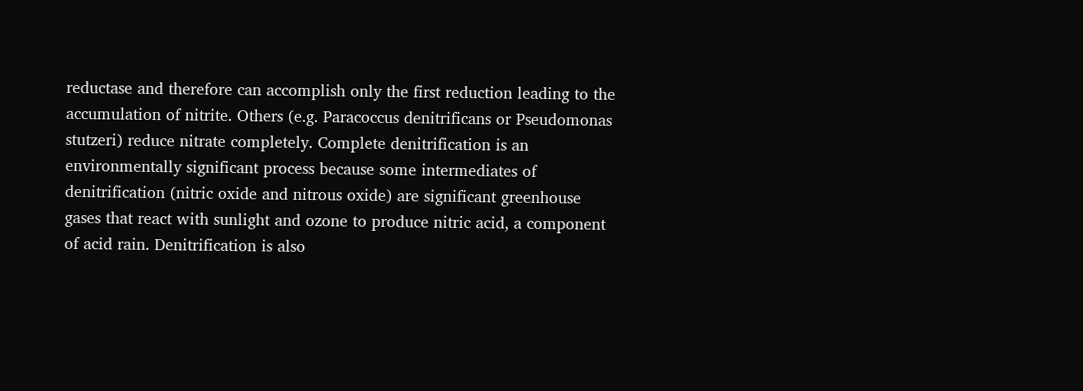reductase and therefore can accomplish only the first reduction leading to the accumulation of nitrite. Others (e.g. Paracoccus denitrificans or Pseudomonas stutzeri) reduce nitrate completely. Complete denitrification is an environmentally significant process because some intermediates of denitrification (nitric oxide and nitrous oxide) are significant greenhouse gases that react with sunlight and ozone to produce nitric acid, a component of acid rain. Denitrification is also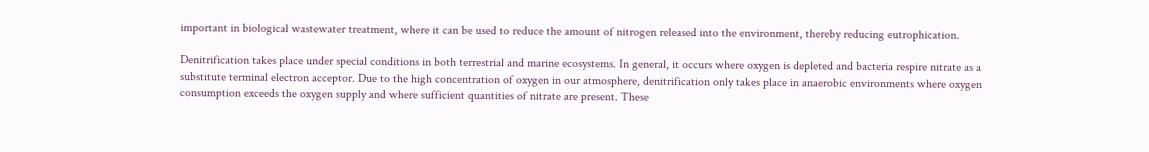important in biological wastewater treatment, where it can be used to reduce the amount of nitrogen released into the environment, thereby reducing eutrophication.

Denitrification takes place under special conditions in both terrestrial and marine ecosystems. In general, it occurs where oxygen is depleted and bacteria respire nitrate as a substitute terminal electron acceptor. Due to the high concentration of oxygen in our atmosphere, denitrification only takes place in anaerobic environments where oxygen consumption exceeds the oxygen supply and where sufficient quantities of nitrate are present. These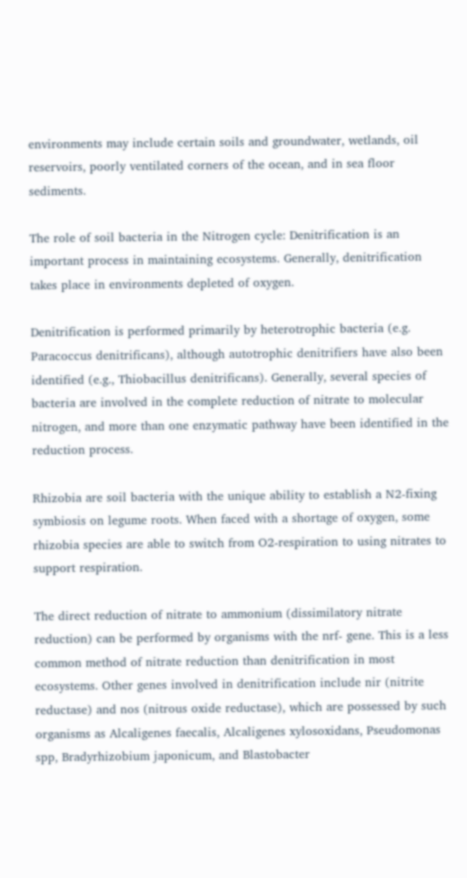environments may include certain soils and groundwater, wetlands, oil reservoirs, poorly ventilated corners of the ocean, and in sea floor sediments.

The role of soil bacteria in the Nitrogen cycle: Denitrification is an important process in maintaining ecosystems. Generally, denitrification takes place in environments depleted of oxygen.

Denitrification is performed primarily by heterotrophic bacteria (e.g. Paracoccus denitrificans), although autotrophic denitrifiers have also been identified (e.g., Thiobacillus denitrificans). Generally, several species of bacteria are involved in the complete reduction of nitrate to molecular nitrogen, and more than one enzymatic pathway have been identified in the reduction process.

Rhizobia are soil bacteria with the unique ability to establish a N2-fixing symbiosis on legume roots. When faced with a shortage of oxygen, some rhizobia species are able to switch from O2-respiration to using nitrates to support respiration.

The direct reduction of nitrate to ammonium (dissimilatory nitrate reduction) can be performed by organisms with the nrf- gene. This is a less common method of nitrate reduction than denitrification in most ecosystems. Other genes involved in denitrification include nir (nitrite reductase) and nos (nitrous oxide reductase), which are possessed by such organisms as Alcaligenes faecalis, Alcaligenes xylosoxidans, Pseudomonas spp, Bradyrhizobium japonicum, and Blastobacter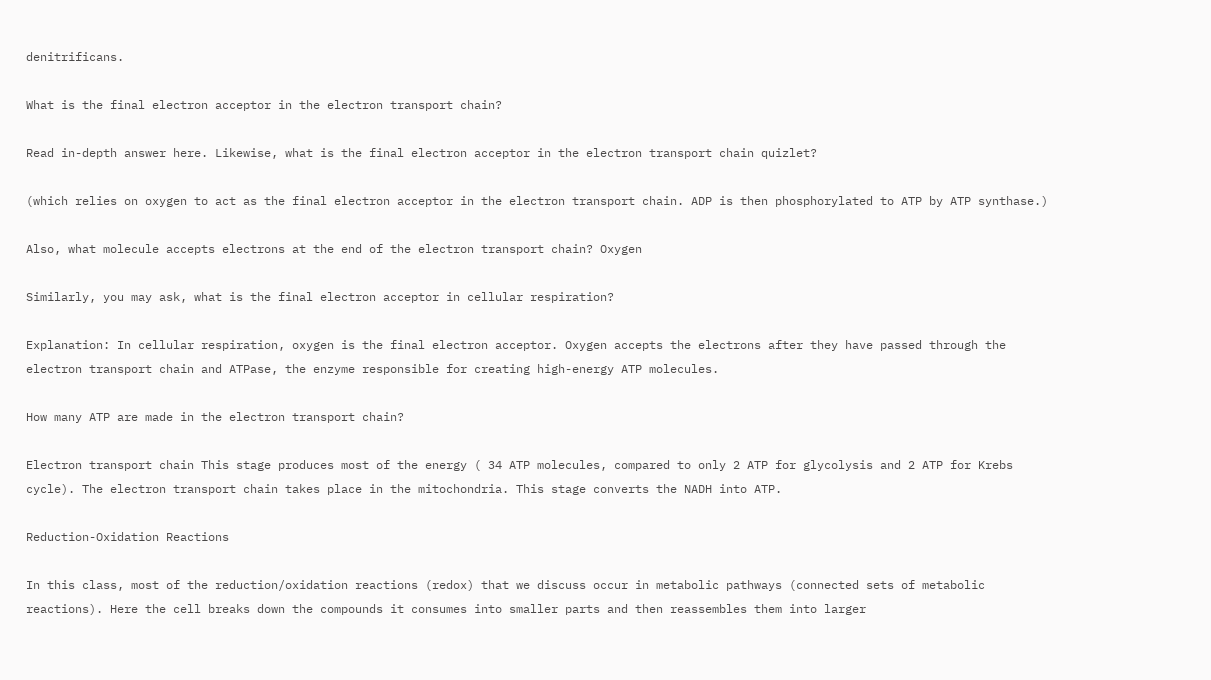denitrificans.

What is the final electron acceptor in the electron transport chain?

Read in-depth answer here. Likewise, what is the final electron acceptor in the electron transport chain quizlet?

(which relies on oxygen to act as the final electron acceptor in the electron transport chain. ADP is then phosphorylated to ATP by ATP synthase.)

Also, what molecule accepts electrons at the end of the electron transport chain? Oxygen

Similarly, you may ask, what is the final electron acceptor in cellular respiration?

Explanation: In cellular respiration, oxygen is the final electron acceptor. Oxygen accepts the electrons after they have passed through the electron transport chain and ATPase, the enzyme responsible for creating high-energy ATP molecules.

How many ATP are made in the electron transport chain?

Electron transport chain This stage produces most of the energy ( 34 ATP molecules, compared to only 2 ATP for glycolysis and 2 ATP for Krebs cycle). The electron transport chain takes place in the mitochondria. This stage converts the NADH into ATP.

Reduction-Oxidation Reactions

In this class, most of the reduction/oxidation reactions (redox) that we discuss occur in metabolic pathways (connected sets of metabolic reactions). Here the cell breaks down the compounds it consumes into smaller parts and then reassembles them into larger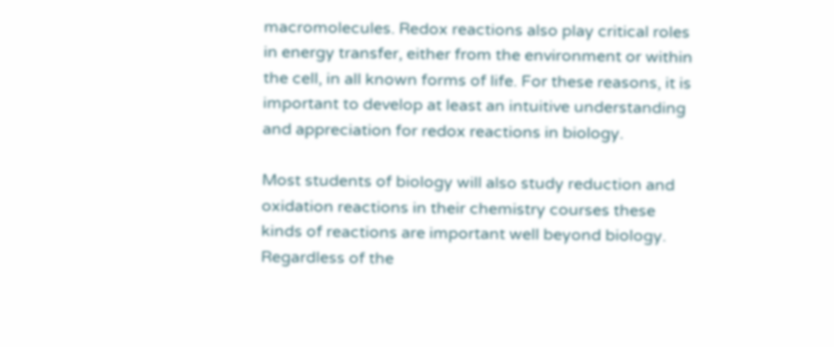macromolecules. Redox reactions also play critical roles in energy transfer, either from the environment or within the cell, in all known forms of life. For these reasons, it is important to develop at least an intuitive understanding and appreciation for redox reactions in biology.

Most students of biology will also study reduction and oxidation reactions in their chemistry courses these kinds of reactions are important well beyond biology. Regardless of the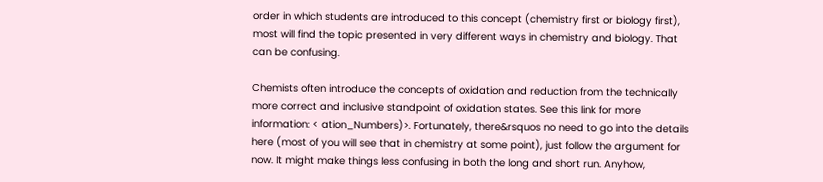order in which students are introduced to this concept (chemistry first or biology first), most will find the topic presented in very different ways in chemistry and biology. That can be confusing.

Chemists often introduce the concepts of oxidation and reduction from the technically more correct and inclusive standpoint of oxidation states. See this link for more information: < ation_Numbers)>. Fortunately, there&rsquos no need to go into the details here (most of you will see that in chemistry at some point), just follow the argument for now. It might make things less confusing in both the long and short run. Anyhow,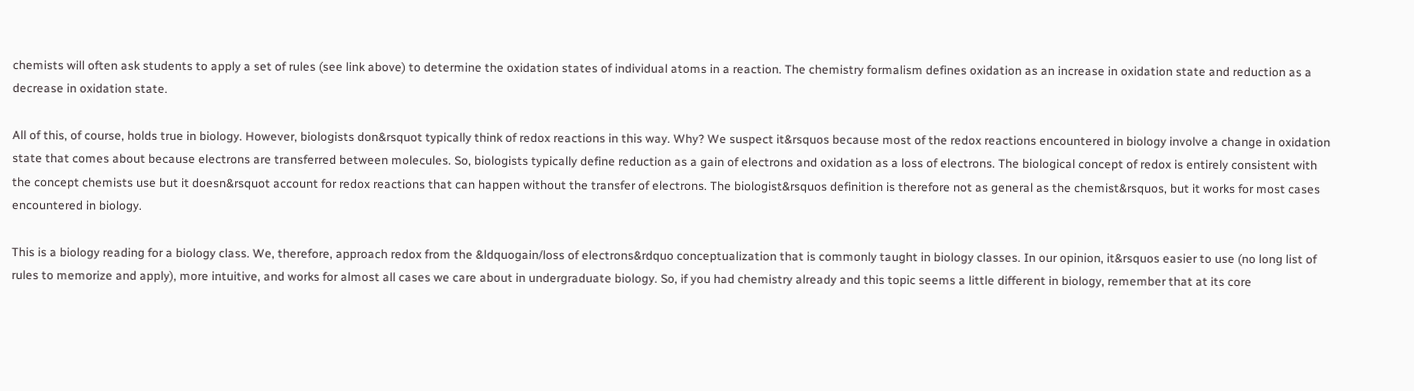chemists will often ask students to apply a set of rules (see link above) to determine the oxidation states of individual atoms in a reaction. The chemistry formalism defines oxidation as an increase in oxidation state and reduction as a decrease in oxidation state.

All of this, of course, holds true in biology. However, biologists don&rsquot typically think of redox reactions in this way. Why? We suspect it&rsquos because most of the redox reactions encountered in biology involve a change in oxidation state that comes about because electrons are transferred between molecules. So, biologists typically define reduction as a gain of electrons and oxidation as a loss of electrons. The biological concept of redox is entirely consistent with the concept chemists use but it doesn&rsquot account for redox reactions that can happen without the transfer of electrons. The biologist&rsquos definition is therefore not as general as the chemist&rsquos, but it works for most cases encountered in biology.

This is a biology reading for a biology class. We, therefore, approach redox from the &ldquogain/loss of electrons&rdquo conceptualization that is commonly taught in biology classes. In our opinion, it&rsquos easier to use (no long list of rules to memorize and apply), more intuitive, and works for almost all cases we care about in undergraduate biology. So, if you had chemistry already and this topic seems a little different in biology, remember that at its core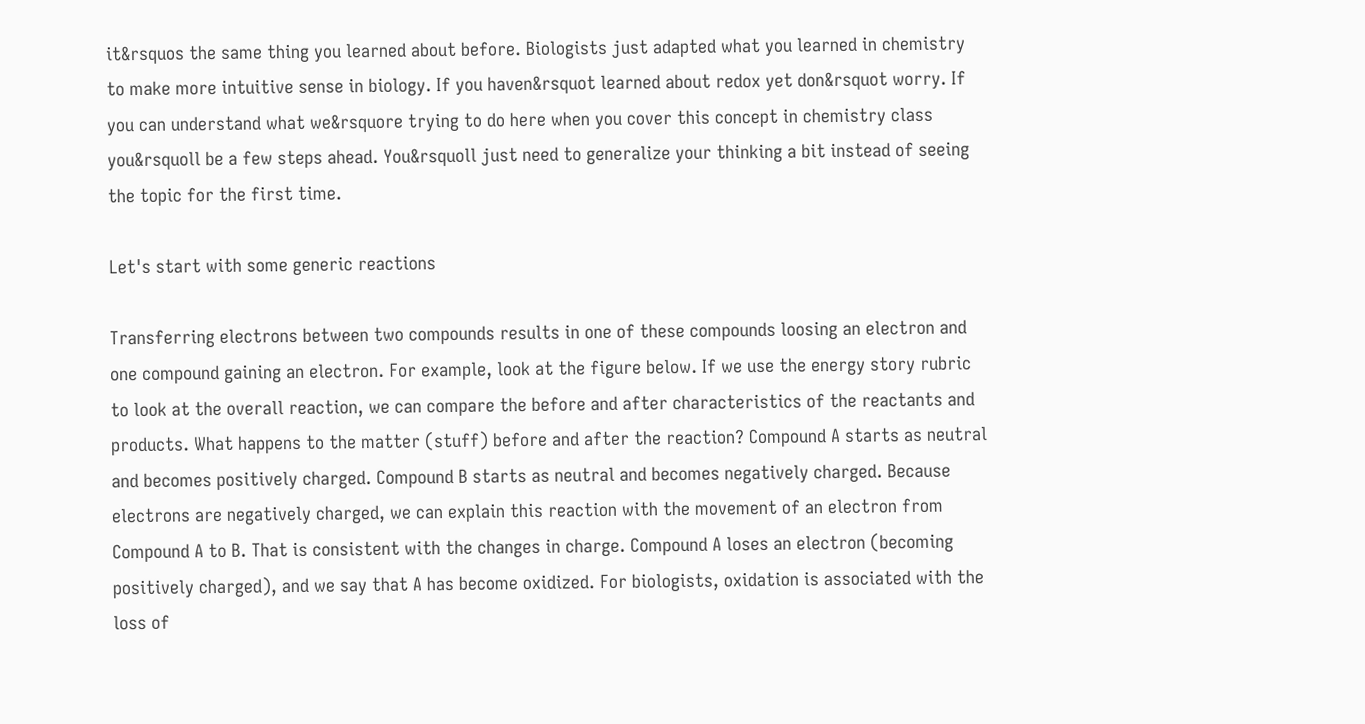it&rsquos the same thing you learned about before. Biologists just adapted what you learned in chemistry to make more intuitive sense in biology. If you haven&rsquot learned about redox yet don&rsquot worry. If you can understand what we&rsquore trying to do here when you cover this concept in chemistry class you&rsquoll be a few steps ahead. You&rsquoll just need to generalize your thinking a bit instead of seeing the topic for the first time.

Let's start with some generic reactions

Transferring electrons between two compounds results in one of these compounds loosing an electron and one compound gaining an electron. For example, look at the figure below. If we use the energy story rubric to look at the overall reaction, we can compare the before and after characteristics of the reactants and products. What happens to the matter (stuff) before and after the reaction? Compound A starts as neutral and becomes positively charged. Compound B starts as neutral and becomes negatively charged. Because electrons are negatively charged, we can explain this reaction with the movement of an electron from Compound A to B. That is consistent with the changes in charge. Compound A loses an electron (becoming positively charged), and we say that A has become oxidized. For biologists, oxidation is associated with the loss of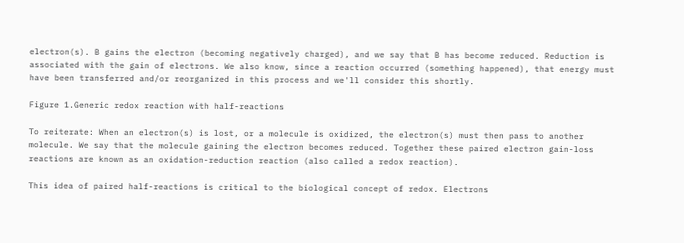electron(s). B gains the electron (becoming negatively charged), and we say that B has become reduced. Reduction is associated with the gain of electrons. We also know, since a reaction occurred (something happened), that energy must have been transferred and/or reorganized in this process and we'll consider this shortly.

Figure 1.Generic redox reaction with half-reactions

To reiterate: When an electron(s) is lost, or a molecule is oxidized, the electron(s) must then pass to another molecule. We say that the molecule gaining the electron becomes reduced. Together these paired electron gain-loss reactions are known as an oxidation-reduction reaction (also called a redox reaction).

This idea of paired half-reactions is critical to the biological concept of redox. Electrons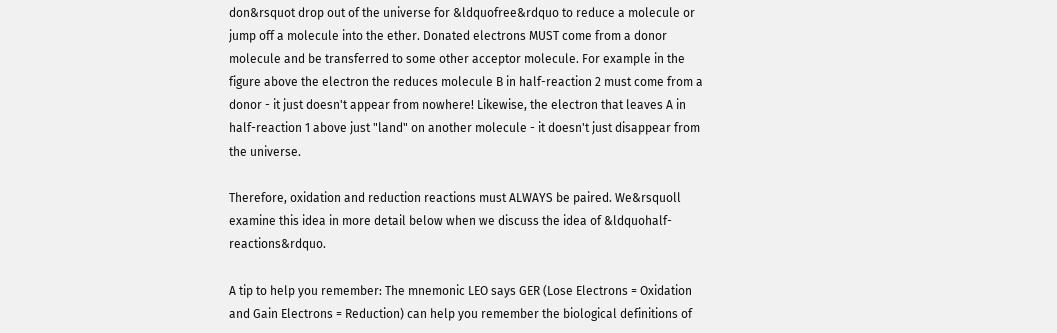don&rsquot drop out of the universe for &ldquofree&rdquo to reduce a molecule or jump off a molecule into the ether. Donated electrons MUST come from a donor molecule and be transferred to some other acceptor molecule. For example in the figure above the electron the reduces molecule B in half-reaction 2 must come from a donor - it just doesn't appear from nowhere! Likewise, the electron that leaves A in half-reaction 1 above just "land" on another molecule - it doesn't just disappear from the universe.

Therefore, oxidation and reduction reactions must ALWAYS be paired. We&rsquoll examine this idea in more detail below when we discuss the idea of &ldquohalf-reactions&rdquo.

A tip to help you remember: The mnemonic LEO says GER (Lose Electrons = Oxidation and Gain Electrons = Reduction) can help you remember the biological definitions of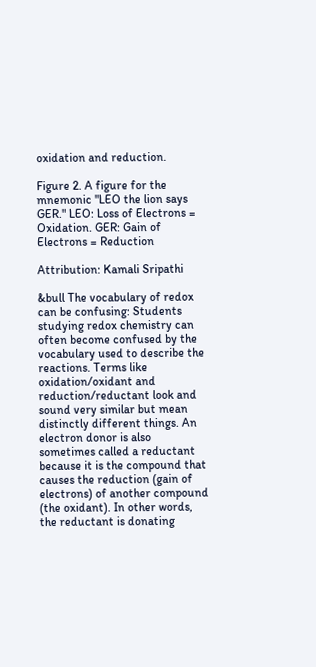oxidation and reduction.

Figure 2. A figure for the mnemonic "LEO the lion says GER." LEO: Loss of Electrons = Oxidation. GER: Gain of Electrons = Reduction

Attribution: Kamali Sripathi

&bull The vocabulary of redox can be confusing: Students studying redox chemistry can often become confused by the vocabulary used to describe the reactions. Terms like oxidation/oxidant and reduction/reductant look and sound very similar but mean distinctly different things. An electron donor is also sometimes called a reductant because it is the compound that causes the reduction (gain of electrons) of another compound (the oxidant). In other words, the reductant is donating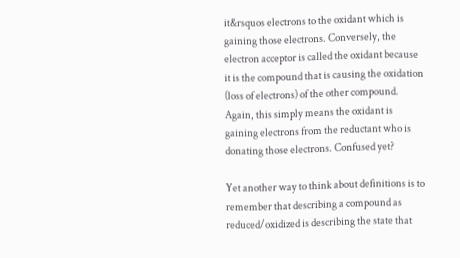it&rsquos electrons to the oxidant which is gaining those electrons. Conversely, the electron acceptor is called the oxidant because it is the compound that is causing the oxidation (loss of electrons) of the other compound. Again, this simply means the oxidant is gaining electrons from the reductant who is donating those electrons. Confused yet?

Yet another way to think about definitions is to remember that describing a compound as reduced/oxidized is describing the state that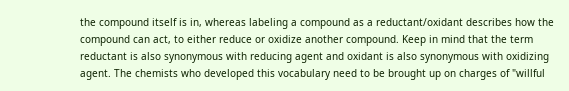the compound itself is in, whereas labeling a compound as a reductant/oxidant describes how the compound can act, to either reduce or oxidize another compound. Keep in mind that the term reductant is also synonymous with reducing agent and oxidant is also synonymous with oxidizing agent. The chemists who developed this vocabulary need to be brought up on charges of "willful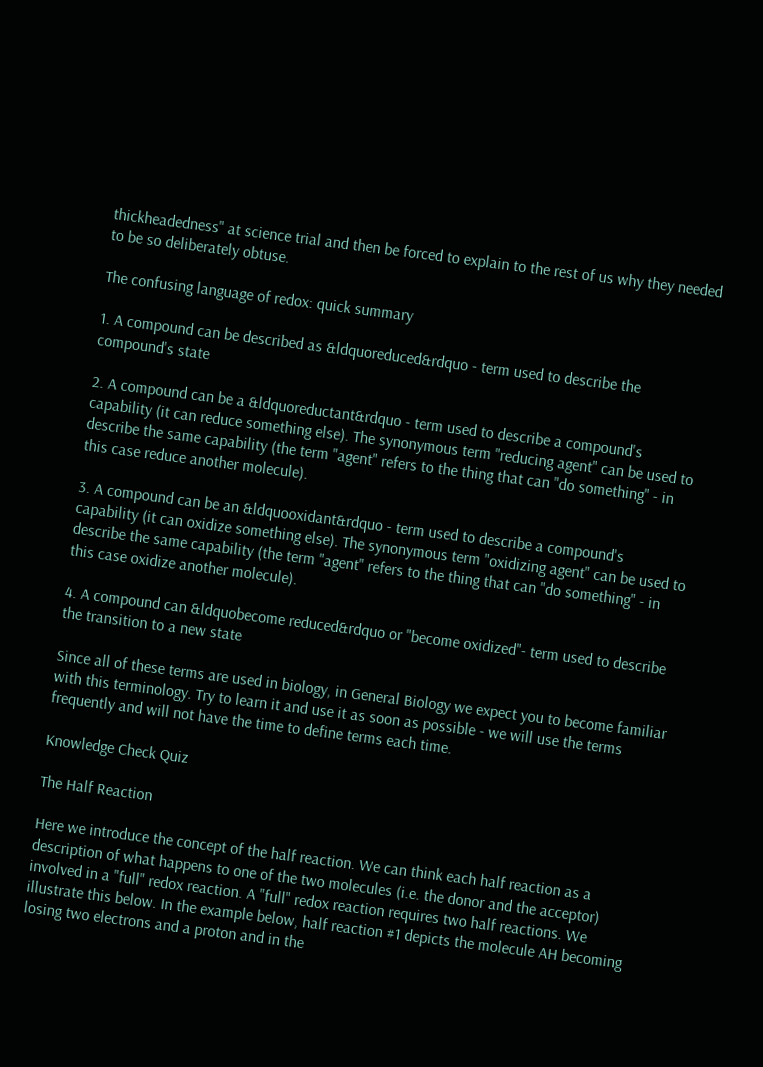thickheadedness" at science trial and then be forced to explain to the rest of us why they needed to be so deliberately obtuse.

The confusing language of redox: quick summary

1. A compound can be described as &ldquoreduced&rdquo - term used to describe the compound's state

2. A compound can be a &ldquoreductant&rdquo - term used to describe a compound's capability (it can reduce something else). The synonymous term "reducing agent" can be used to describe the same capability (the term "agent" refers to the thing that can "do something" - in this case reduce another molecule).

3. A compound can be an &ldquooxidant&rdquo - term used to describe a compound's capability (it can oxidize something else). The synonymous term "oxidizing agent" can be used to describe the same capability (the term "agent" refers to the thing that can "do something" - in this case oxidize another molecule).

4. A compound can &ldquobecome reduced&rdquo or "become oxidized"- term used to describe the transition to a new state

Since all of these terms are used in biology, in General Biology we expect you to become familiar with this terminology. Try to learn it and use it as soon as possible - we will use the terms frequently and will not have the time to define terms each time.

Knowledge Check Quiz

The Half Reaction

Here we introduce the concept of the half reaction. We can think each half reaction as a description of what happens to one of the two molecules (i.e. the donor and the acceptor) involved in a "full" redox reaction. A "full" redox reaction requires two half reactions. We illustrate this below. In the example below, half reaction #1 depicts the molecule AH becoming losing two electrons and a proton and in the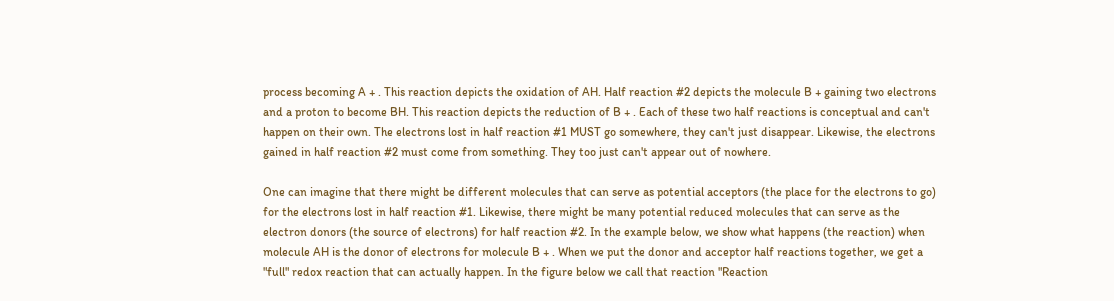process becoming A + . This reaction depicts the oxidation of AH. Half reaction #2 depicts the molecule B + gaining two electrons and a proton to become BH. This reaction depicts the reduction of B + . Each of these two half reactions is conceptual and can't happen on their own. The electrons lost in half reaction #1 MUST go somewhere, they can't just disappear. Likewise, the electrons gained in half reaction #2 must come from something. They too just can't appear out of nowhere.

One can imagine that there might be different molecules that can serve as potential acceptors (the place for the electrons to go) for the electrons lost in half reaction #1. Likewise, there might be many potential reduced molecules that can serve as the electron donors (the source of electrons) for half reaction #2. In the example below, we show what happens (the reaction) when molecule AH is the donor of electrons for molecule B + . When we put the donor and acceptor half reactions together, we get a "full" redox reaction that can actually happen. In the figure below we call that reaction "Reaction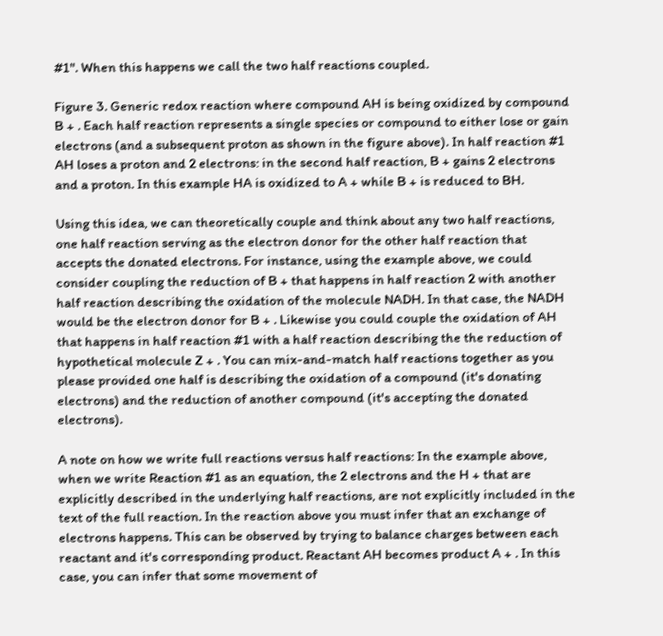#1". When this happens we call the two half reactions coupled.

Figure 3. Generic redox reaction where compound AH is being oxidized by compound B + . Each half reaction represents a single species or compound to either lose or gain electrons (and a subsequent proton as shown in the figure above). In half reaction #1 AH loses a proton and 2 electrons: in the second half reaction, B + gains 2 electrons and a proton. In this example HA is oxidized to A + while B + is reduced to BH.

Using this idea, we can theoretically couple and think about any two half reactions, one half reaction serving as the electron donor for the other half reaction that accepts the donated electrons. For instance, using the example above, we could consider coupling the reduction of B + that happens in half reaction 2 with another half reaction describing the oxidation of the molecule NADH. In that case, the NADH would be the electron donor for B + . Likewise you could couple the oxidation of AH that happens in half reaction #1 with a half reaction describing the the reduction of hypothetical molecule Z + . You can mix-and-match half reactions together as you please provided one half is describing the oxidation of a compound (it's donating electrons) and the reduction of another compound (it's accepting the donated electrons).

A note on how we write full reactions versus half reactions: In the example above, when we write Reaction #1 as an equation, the 2 electrons and the H + that are explicitly described in the underlying half reactions, are not explicitly included in the text of the full reaction. In the reaction above you must infer that an exchange of electrons happens. This can be observed by trying to balance charges between each reactant and it's corresponding product. Reactant AH becomes product A + . In this case, you can infer that some movement of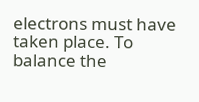electrons must have taken place. To balance the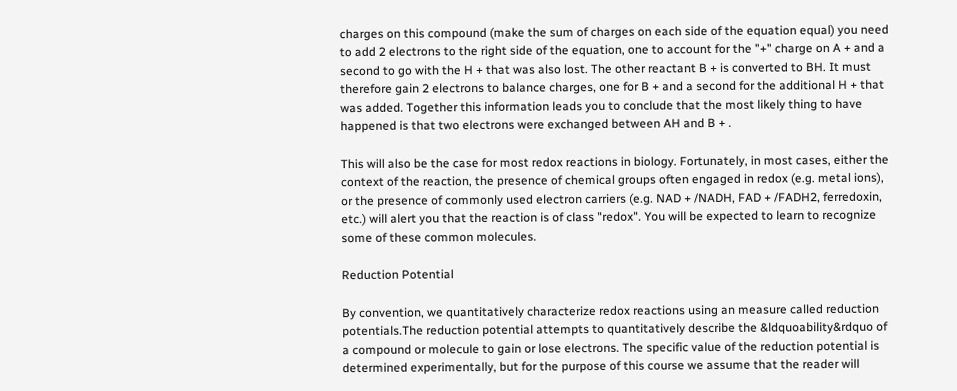charges on this compound (make the sum of charges on each side of the equation equal) you need to add 2 electrons to the right side of the equation, one to account for the "+" charge on A + and a second to go with the H + that was also lost. The other reactant B + is converted to BH. It must therefore gain 2 electrons to balance charges, one for B + and a second for the additional H + that was added. Together this information leads you to conclude that the most likely thing to have happened is that two electrons were exchanged between AH and B + .

This will also be the case for most redox reactions in biology. Fortunately, in most cases, either the context of the reaction, the presence of chemical groups often engaged in redox (e.g. metal ions), or the presence of commonly used electron carriers (e.g. NAD + /NADH, FAD + /FADH2, ferredoxin, etc.) will alert you that the reaction is of class "redox". You will be expected to learn to recognize some of these common molecules.

Reduction Potential

By convention, we quantitatively characterize redox reactions using an measure called reduction potentials.The reduction potential attempts to quantitatively describe the &ldquoability&rdquo of a compound or molecule to gain or lose electrons. The specific value of the reduction potential is determined experimentally, but for the purpose of this course we assume that the reader will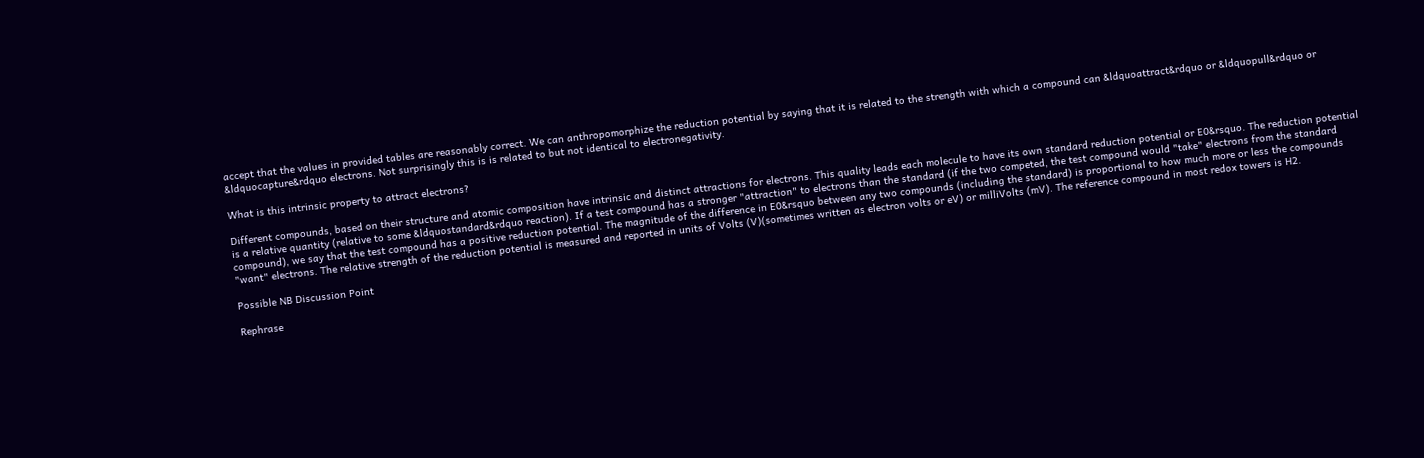accept that the values in provided tables are reasonably correct. We can anthropomorphize the reduction potential by saying that it is related to the strength with which a compound can &ldquoattract&rdquo or &ldquopull&rdquo or &ldquocapture&rdquo electrons. Not surprisingly this is is related to but not identical to electronegativity.

What is this intrinsic property to attract electrons?

Different compounds, based on their structure and atomic composition have intrinsic and distinct attractions for electrons. This quality leads each molecule to have its own standard reduction potential or E0&rsquo. The reduction potential is a relative quantity (relative to some &ldquostandard&rdquo reaction). If a test compound has a stronger "attraction" to electrons than the standard (if the two competed, the test compound would "take" electrons from the standard compound), we say that the test compound has a positive reduction potential. The magnitude of the difference in E0&rsquo between any two compounds (including the standard) is proportional to how much more or less the compounds "want" electrons. The relative strength of the reduction potential is measured and reported in units of Volts (V)(sometimes written as electron volts or eV) or milliVolts (mV). The reference compound in most redox towers is H2.

Possible NB Discussion Point

Rephrase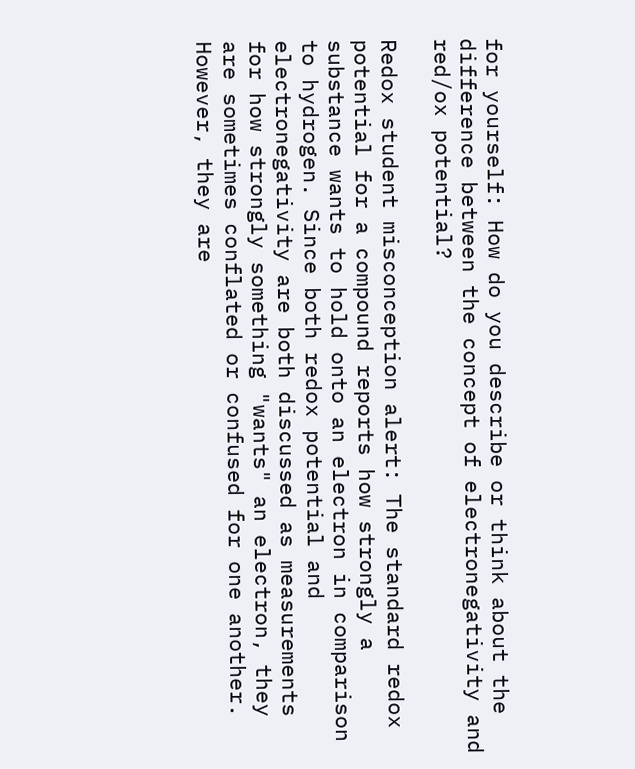for yourself: How do you describe or think about the difference between the concept of electronegativity and red/ox potential?

Redox student misconception alert: The standard redox potential for a compound reports how strongly a substance wants to hold onto an electron in comparison to hydrogen. Since both redox potential and electronegativity are both discussed as measurements for how strongly something "wants" an electron, they are sometimes conflated or confused for one another. However, they are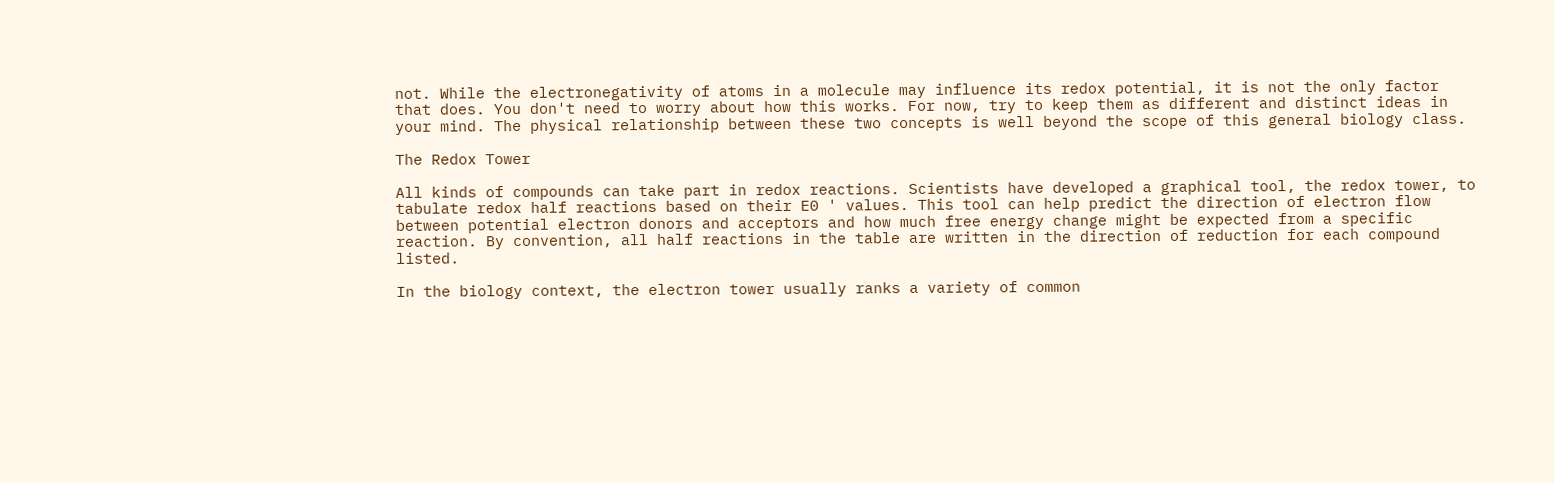not. While the electronegativity of atoms in a molecule may influence its redox potential, it is not the only factor that does. You don't need to worry about how this works. For now, try to keep them as different and distinct ideas in your mind. The physical relationship between these two concepts is well beyond the scope of this general biology class.

The Redox Tower

All kinds of compounds can take part in redox reactions. Scientists have developed a graphical tool, the redox tower, to tabulate redox half reactions based on their E0 ' values. This tool can help predict the direction of electron flow between potential electron donors and acceptors and how much free energy change might be expected from a specific reaction. By convention, all half reactions in the table are written in the direction of reduction for each compound listed.

In the biology context, the electron tower usually ranks a variety of common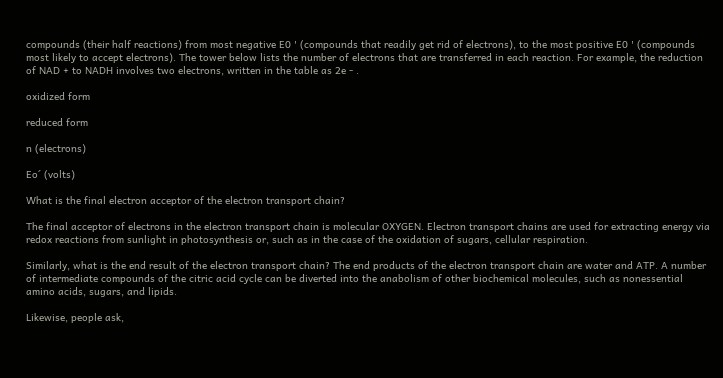compounds (their half reactions) from most negative E0 ' (compounds that readily get rid of electrons), to the most positive E0 ' (compounds most likely to accept electrons). The tower below lists the number of electrons that are transferred in each reaction. For example, the reduction of NAD + to NADH involves two electrons, written in the table as 2e - .

oxidized form

reduced form

n (electrons)

Eo´ (volts)

What is the final electron acceptor of the electron transport chain?

The final acceptor of electrons in the electron transport chain is molecular OXYGEN. Electron transport chains are used for extracting energy via redox reactions from sunlight in photosynthesis or, such as in the case of the oxidation of sugars, cellular respiration.

Similarly, what is the end result of the electron transport chain? The end products of the electron transport chain are water and ATP. A number of intermediate compounds of the citric acid cycle can be diverted into the anabolism of other biochemical molecules, such as nonessential amino acids, sugars, and lipids.

Likewise, people ask,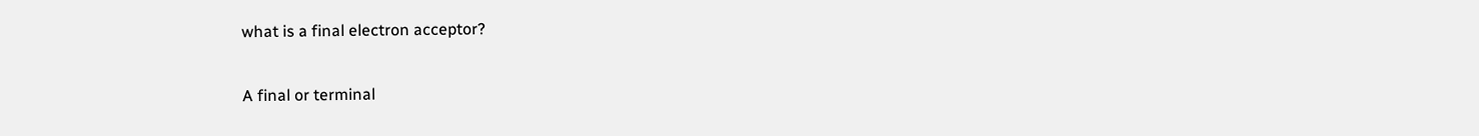what is a final electron acceptor?

A final or terminal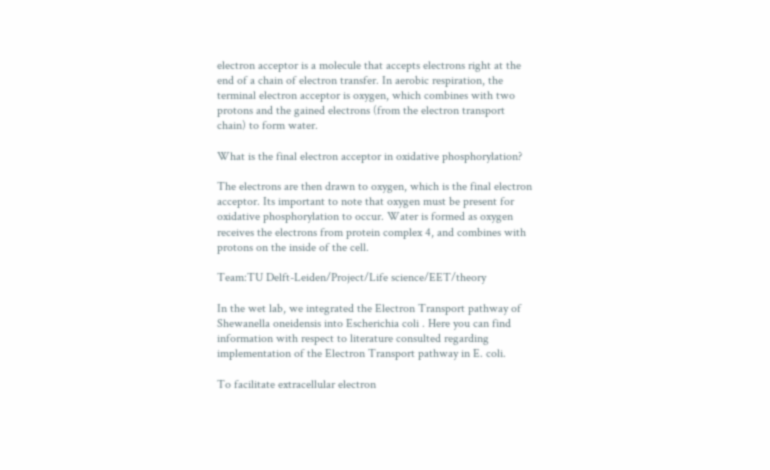electron acceptor is a molecule that accepts electrons right at the end of a chain of electron transfer. In aerobic respiration, the terminal electron acceptor is oxygen, which combines with two protons and the gained electrons (from the electron transport chain) to form water.

What is the final electron acceptor in oxidative phosphorylation?

The electrons are then drawn to oxygen, which is the final electron acceptor. Its important to note that oxygen must be present for oxidative phosphorylation to occur. Water is formed as oxygen receives the electrons from protein complex 4, and combines with protons on the inside of the cell.

Team:TU Delft-Leiden/Project/Life science/EET/theory

In the wet lab, we integrated the Electron Transport pathway of Shewanella oneidensis into Escherichia coli . Here you can find information with respect to literature consulted regarding implementation of the Electron Transport pathway in E. coli.

To facilitate extracellular electron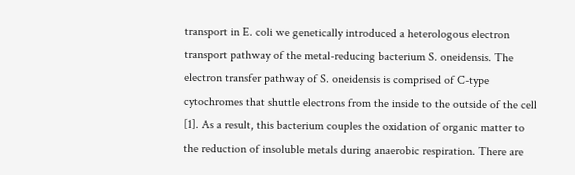transport in E. coli we genetically introduced a heterologous electron transport pathway of the metal-reducing bacterium S. oneidensis. The electron transfer pathway of S. oneidensis is comprised of C-type cytochromes that shuttle electrons from the inside to the outside of the cell [1]. As a result, this bacterium couples the oxidation of organic matter to the reduction of insoluble metals during anaerobic respiration. There are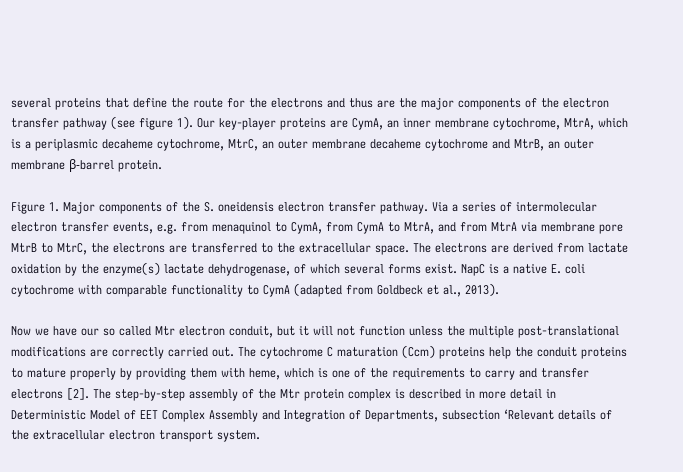several proteins that define the route for the electrons and thus are the major components of the electron transfer pathway (see figure 1). Our key-player proteins are CymA, an inner membrane cytochrome, MtrA, which is a periplasmic decaheme cytochrome, MtrC, an outer membrane decaheme cytochrome and MtrB, an outer membrane β-barrel protein.

Figure 1. Major components of the S. oneidensis electron transfer pathway. Via a series of intermolecular electron transfer events, e.g. from menaquinol to CymA, from CymA to MtrA, and from MtrA via membrane pore MtrB to MtrC, the electrons are transferred to the extracellular space. The electrons are derived from lactate oxidation by the enzyme(s) lactate dehydrogenase, of which several forms exist. NapC is a native E. coli cytochrome with comparable functionality to CymA (adapted from Goldbeck et al., 2013).

Now we have our so called Mtr electron conduit, but it will not function unless the multiple post-translational modifications are correctly carried out. The cytochrome C maturation (Ccm) proteins help the conduit proteins to mature properly by providing them with heme, which is one of the requirements to carry and transfer electrons [2]. The step-by-step assembly of the Mtr protein complex is described in more detail in Deterministic Model of EET Complex Assembly and Integration of Departments, subsection ‘Relevant details of the extracellular electron transport system.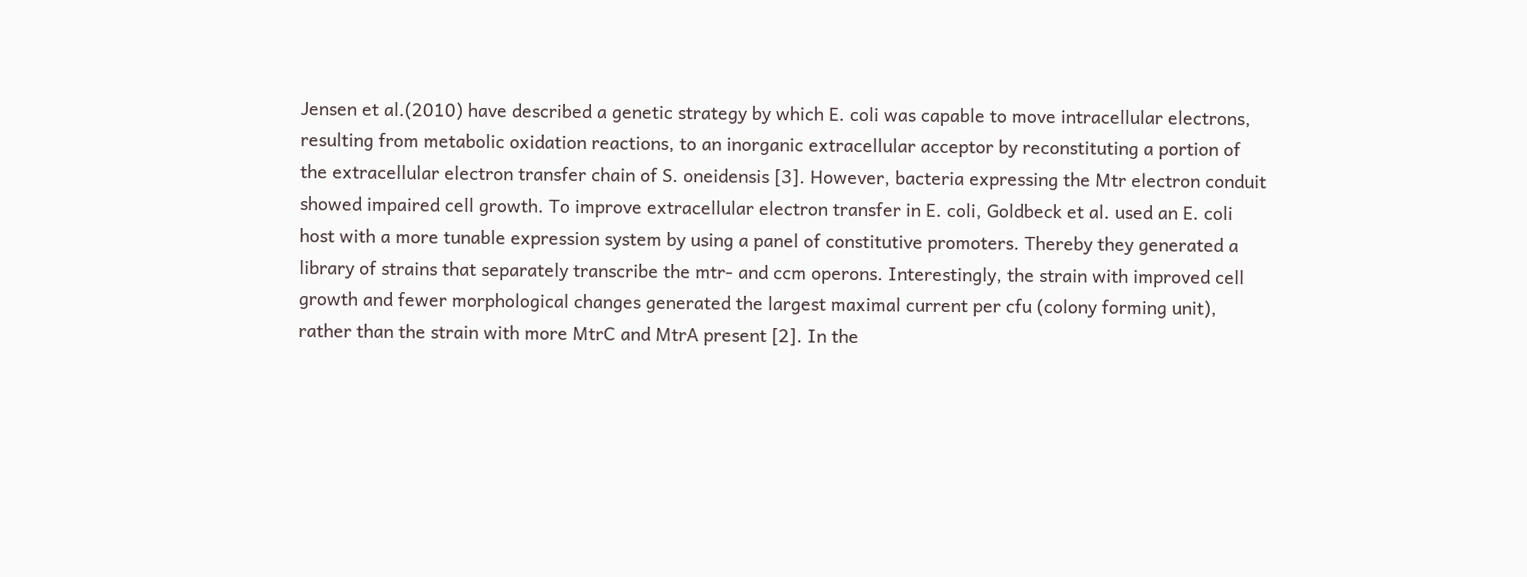Jensen et al.(2010) have described a genetic strategy by which E. coli was capable to move intracellular electrons, resulting from metabolic oxidation reactions, to an inorganic extracellular acceptor by reconstituting a portion of the extracellular electron transfer chain of S. oneidensis [3]. However, bacteria expressing the Mtr electron conduit showed impaired cell growth. To improve extracellular electron transfer in E. coli, Goldbeck et al. used an E. coli host with a more tunable expression system by using a panel of constitutive promoters. Thereby they generated a library of strains that separately transcribe the mtr- and ccm operons. Interestingly, the strain with improved cell growth and fewer morphological changes generated the largest maximal current per cfu (colony forming unit), rather than the strain with more MtrC and MtrA present [2]. In the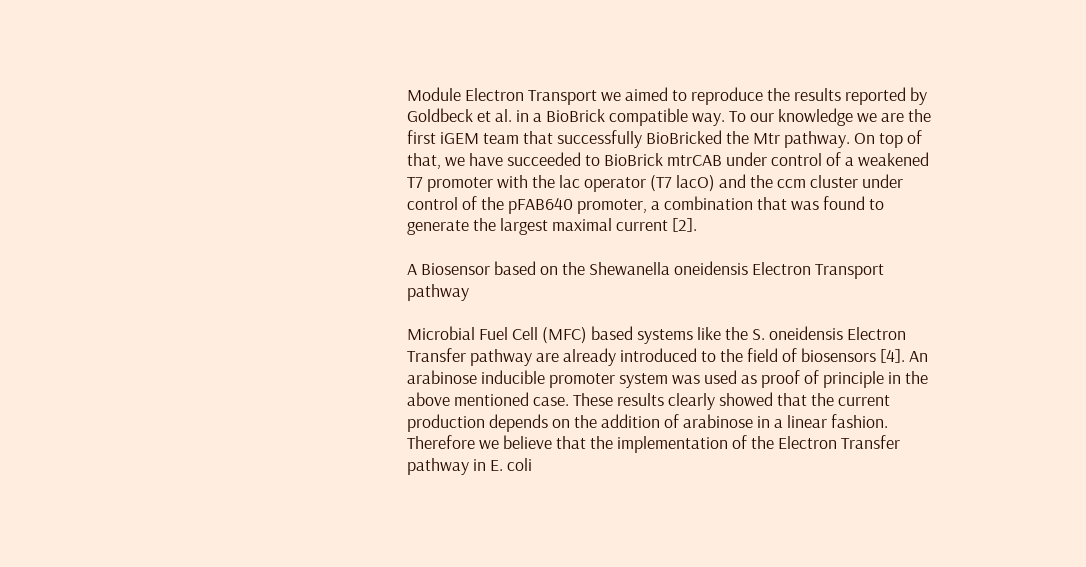Module Electron Transport we aimed to reproduce the results reported by Goldbeck et al. in a BioBrick compatible way. To our knowledge we are the first iGEM team that successfully BioBricked the Mtr pathway. On top of that, we have succeeded to BioBrick mtrCAB under control of a weakened T7 promoter with the lac operator (T7 lacO) and the ccm cluster under control of the pFAB640 promoter, a combination that was found to generate the largest maximal current [2].

A Biosensor based on the Shewanella oneidensis Electron Transport pathway

Microbial Fuel Cell (MFC) based systems like the S. oneidensis Electron Transfer pathway are already introduced to the field of biosensors [4]. An arabinose inducible promoter system was used as proof of principle in the above mentioned case. These results clearly showed that the current production depends on the addition of arabinose in a linear fashion. Therefore we believe that the implementation of the Electron Transfer pathway in E. coli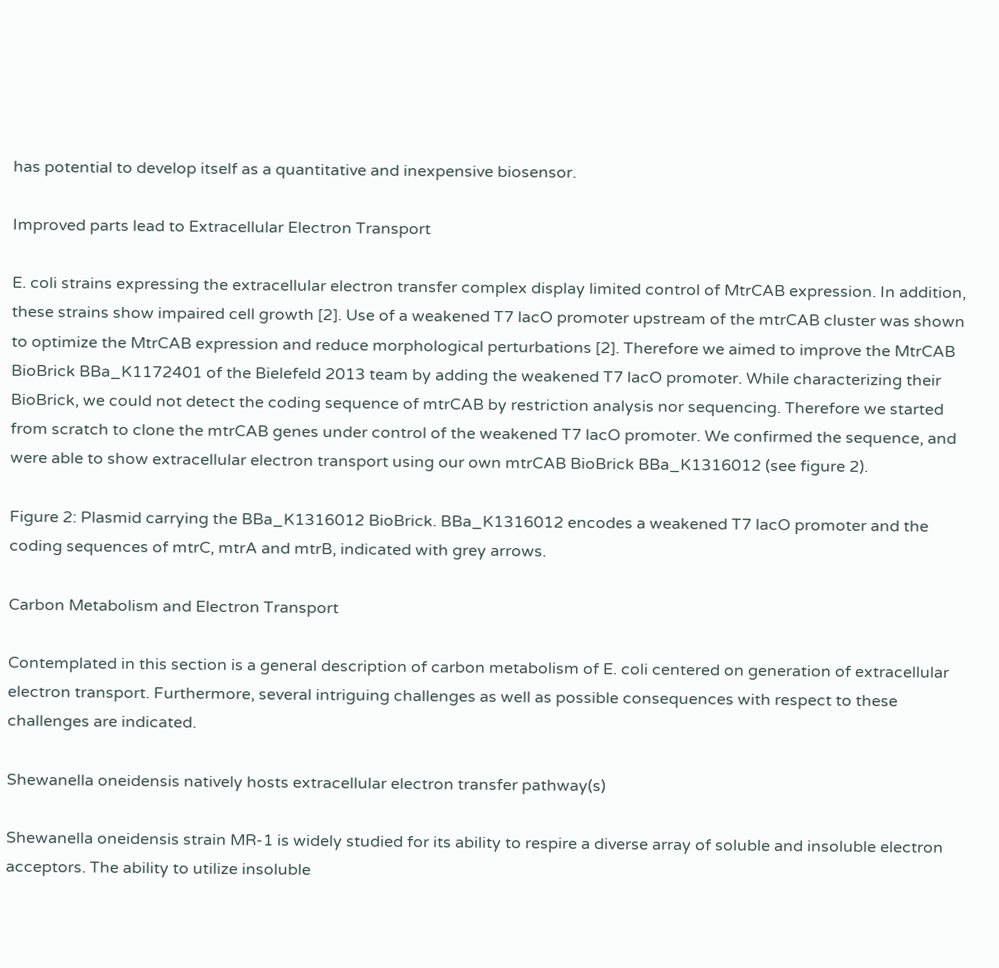has potential to develop itself as a quantitative and inexpensive biosensor.

Improved parts lead to Extracellular Electron Transport

E. coli strains expressing the extracellular electron transfer complex display limited control of MtrCAB expression. In addition, these strains show impaired cell growth [2]. Use of a weakened T7 lacO promoter upstream of the mtrCAB cluster was shown to optimize the MtrCAB expression and reduce morphological perturbations [2]. Therefore we aimed to improve the MtrCAB BioBrick BBa_K1172401 of the Bielefeld 2013 team by adding the weakened T7 lacO promoter. While characterizing their BioBrick, we could not detect the coding sequence of mtrCAB by restriction analysis nor sequencing. Therefore we started from scratch to clone the mtrCAB genes under control of the weakened T7 lacO promoter. We confirmed the sequence, and were able to show extracellular electron transport using our own mtrCAB BioBrick BBa_K1316012 (see figure 2).

Figure 2: Plasmid carrying the BBa_K1316012 BioBrick. BBa_K1316012 encodes a weakened T7 lacO promoter and the coding sequences of mtrC, mtrA and mtrB, indicated with grey arrows.

Carbon Metabolism and Electron Transport

Contemplated in this section is a general description of carbon metabolism of E. coli centered on generation of extracellular electron transport. Furthermore, several intriguing challenges as well as possible consequences with respect to these challenges are indicated.

Shewanella oneidensis natively hosts extracellular electron transfer pathway(s)

Shewanella oneidensis strain MR-1 is widely studied for its ability to respire a diverse array of soluble and insoluble electron acceptors. The ability to utilize insoluble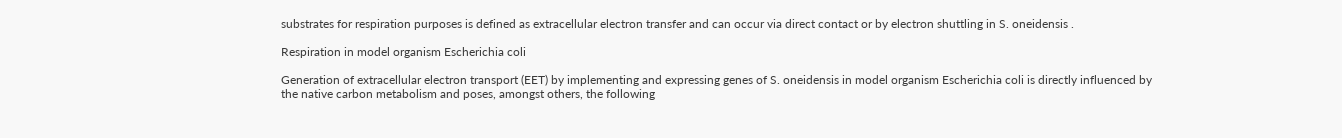substrates for respiration purposes is defined as extracellular electron transfer and can occur via direct contact or by electron shuttling in S. oneidensis .

Respiration in model organism Escherichia coli

Generation of extracellular electron transport (EET) by implementing and expressing genes of S. oneidensis in model organism Escherichia coli is directly influenced by the native carbon metabolism and poses, amongst others, the following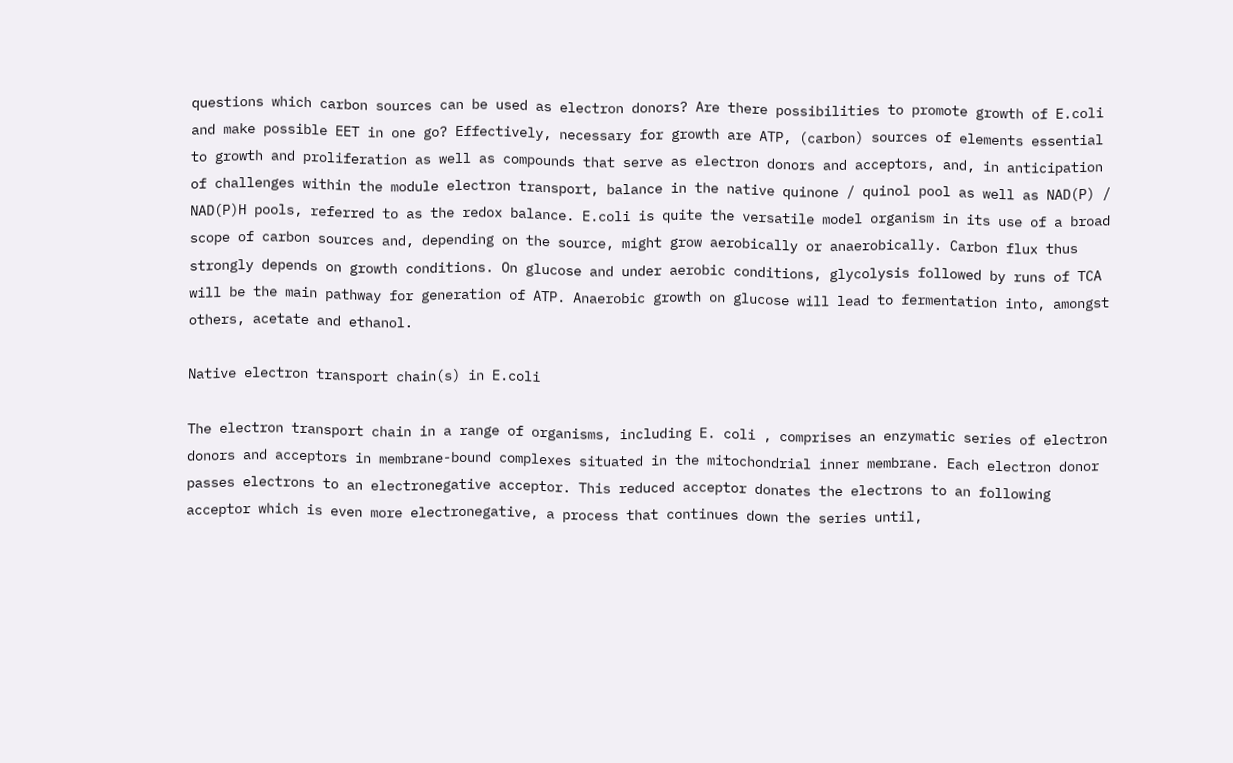questions which carbon sources can be used as electron donors? Are there possibilities to promote growth of E.coli and make possible EET in one go? Effectively, necessary for growth are ATP, (carbon) sources of elements essential to growth and proliferation as well as compounds that serve as electron donors and acceptors, and, in anticipation of challenges within the module electron transport, balance in the native quinone / quinol pool as well as NAD(P) / NAD(P)H pools, referred to as the redox balance. E.coli is quite the versatile model organism in its use of a broad scope of carbon sources and, depending on the source, might grow aerobically or anaerobically. Carbon flux thus strongly depends on growth conditions. On glucose and under aerobic conditions, glycolysis followed by runs of TCA will be the main pathway for generation of ATP. Anaerobic growth on glucose will lead to fermentation into, amongst others, acetate and ethanol.

Native electron transport chain(s) in E.coli

The electron transport chain in a range of organisms, including E. coli , comprises an enzymatic series of electron donors and acceptors in membrane-bound complexes situated in the mitochondrial inner membrane. Each electron donor passes electrons to an electronegative acceptor. This reduced acceptor donates the electrons to an following acceptor which is even more electronegative, a process that continues down the series until,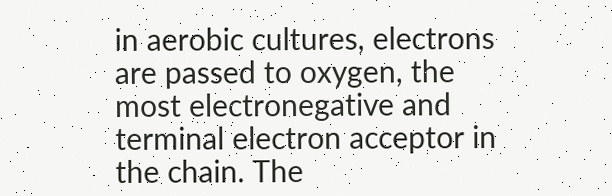in aerobic cultures, electrons are passed to oxygen, the most electronegative and terminal electron acceptor in the chain. The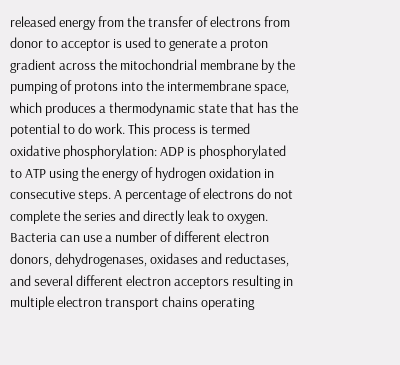released energy from the transfer of electrons from donor to acceptor is used to generate a proton gradient across the mitochondrial membrane by the pumping of protons into the intermembrane space, which produces a thermodynamic state that has the potential to do work. This process is termed oxidative phosphorylation: ADP is phosphorylated to ATP using the energy of hydrogen oxidation in consecutive steps. A percentage of electrons do not complete the series and directly leak to oxygen. Bacteria can use a number of different electron donors, dehydrogenases, oxidases and reductases, and several different electron acceptors resulting in multiple electron transport chains operating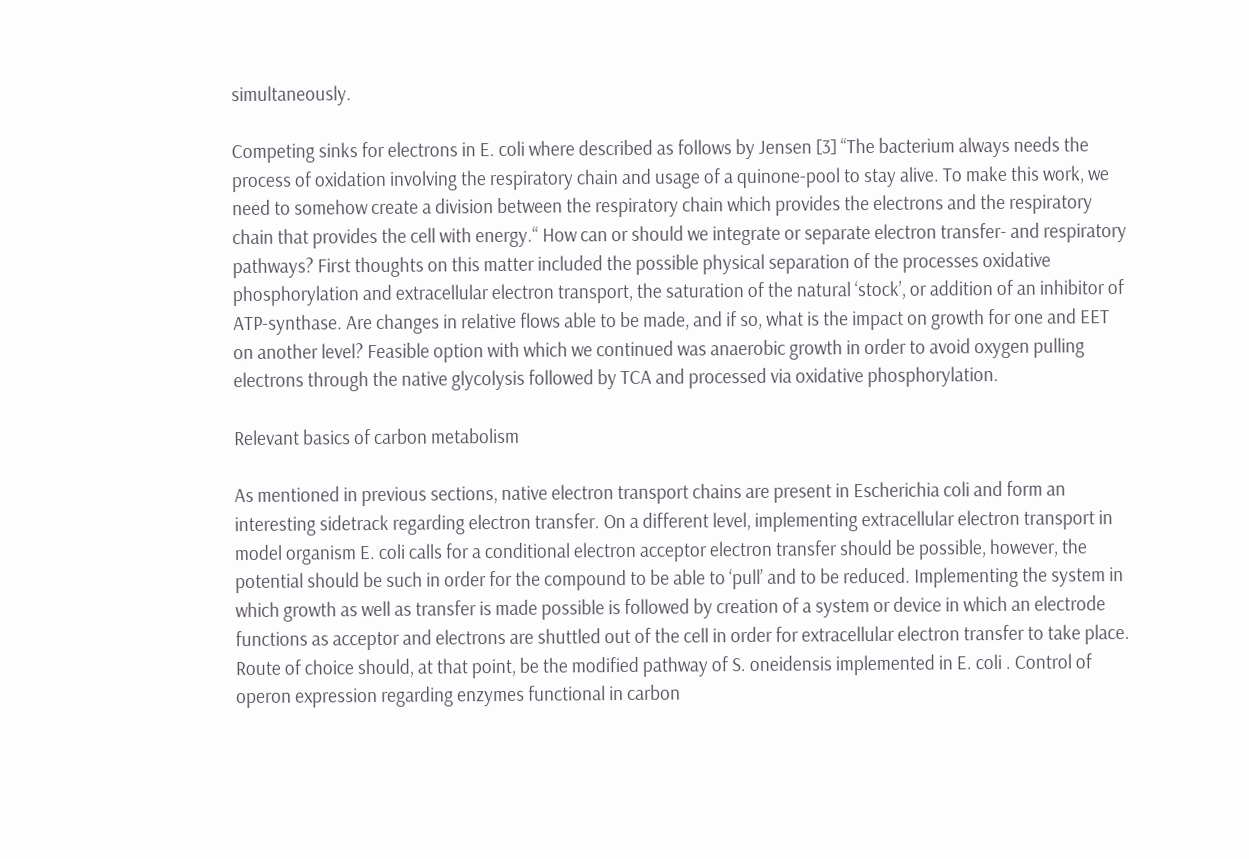simultaneously.

Competing sinks for electrons in E. coli where described as follows by Jensen [3] “The bacterium always needs the process of oxidation involving the respiratory chain and usage of a quinone-pool to stay alive. To make this work, we need to somehow create a division between the respiratory chain which provides the electrons and the respiratory chain that provides the cell with energy.“ How can or should we integrate or separate electron transfer- and respiratory pathways? First thoughts on this matter included the possible physical separation of the processes oxidative phosphorylation and extracellular electron transport, the saturation of the natural ‘stock’, or addition of an inhibitor of ATP-synthase. Are changes in relative flows able to be made, and if so, what is the impact on growth for one and EET on another level? Feasible option with which we continued was anaerobic growth in order to avoid oxygen pulling electrons through the native glycolysis followed by TCA and processed via oxidative phosphorylation.

Relevant basics of carbon metabolism

As mentioned in previous sections, native electron transport chains are present in Escherichia coli and form an interesting sidetrack regarding electron transfer. On a different level, implementing extracellular electron transport in model organism E. coli calls for a conditional electron acceptor electron transfer should be possible, however, the potential should be such in order for the compound to be able to ‘pull’ and to be reduced. Implementing the system in which growth as well as transfer is made possible is followed by creation of a system or device in which an electrode functions as acceptor and electrons are shuttled out of the cell in order for extracellular electron transfer to take place. Route of choice should, at that point, be the modified pathway of S. oneidensis implemented in E. coli . Control of operon expression regarding enzymes functional in carbon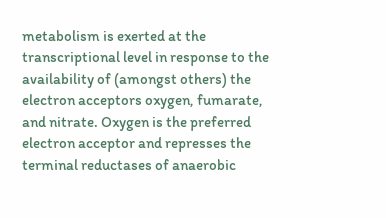metabolism is exerted at the transcriptional level in response to the availability of (amongst others) the electron acceptors oxygen, fumarate, and nitrate. Oxygen is the preferred electron acceptor and represses the terminal reductases of anaerobic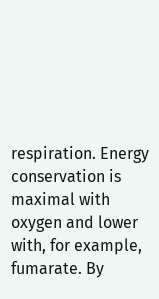respiration. Energy conservation is maximal with oxygen and lower with, for example, fumarate. By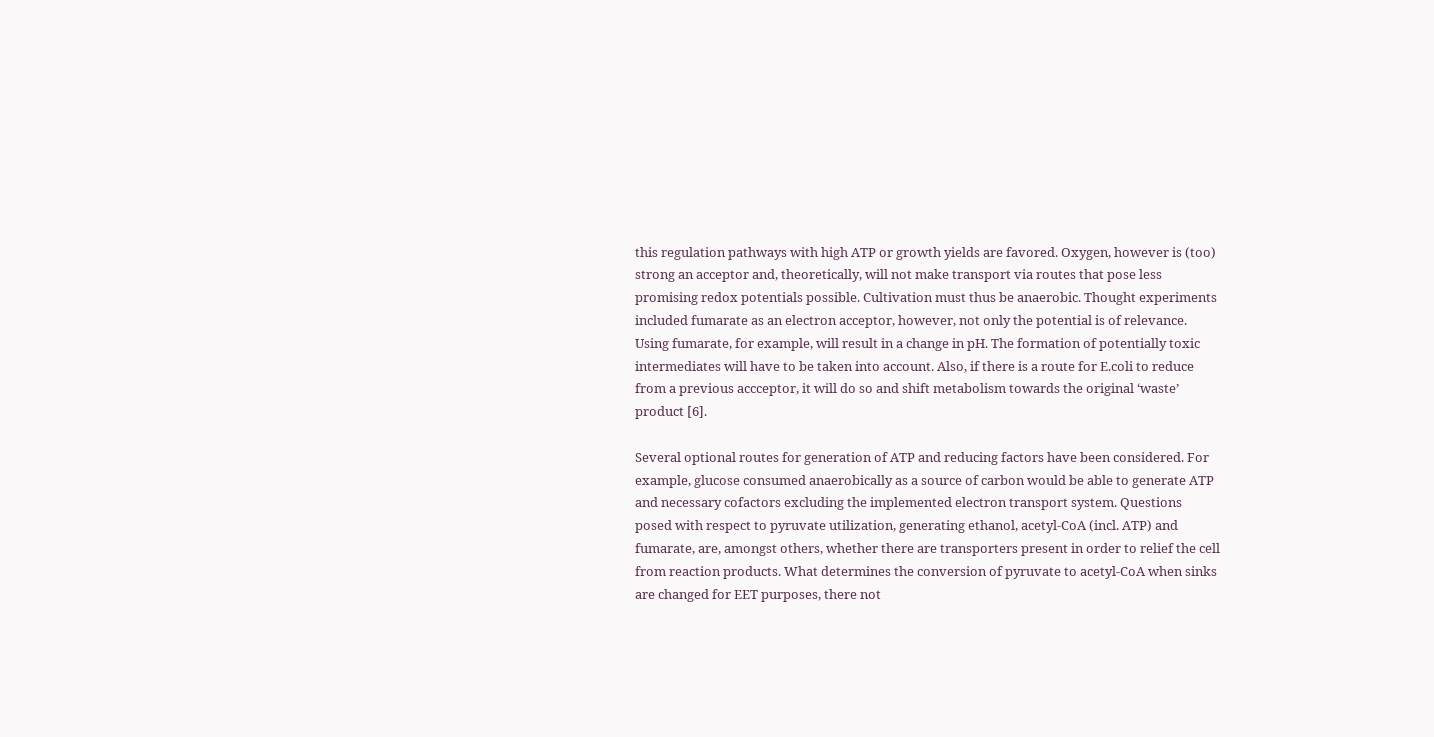this regulation pathways with high ATP or growth yields are favored. Oxygen, however is (too) strong an acceptor and, theoretically, will not make transport via routes that pose less promising redox potentials possible. Cultivation must thus be anaerobic. Thought experiments included fumarate as an electron acceptor, however, not only the potential is of relevance. Using fumarate, for example, will result in a change in pH. The formation of potentially toxic intermediates will have to be taken into account. Also, if there is a route for E.coli to reduce from a previous accceptor, it will do so and shift metabolism towards the original ‘waste’ product [6].

Several optional routes for generation of ATP and reducing factors have been considered. For example, glucose consumed anaerobically as a source of carbon would be able to generate ATP and necessary cofactors excluding the implemented electron transport system. Questions posed with respect to pyruvate utilization, generating ethanol, acetyl-CoA (incl. ATP) and fumarate, are, amongst others, whether there are transporters present in order to relief the cell from reaction products. What determines the conversion of pyruvate to acetyl-CoA when sinks are changed for EET purposes, there not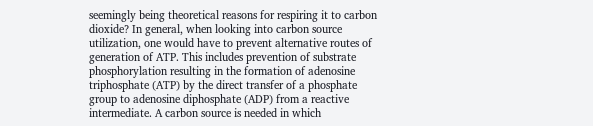seemingly being theoretical reasons for respiring it to carbon dioxide? In general, when looking into carbon source utilization, one would have to prevent alternative routes of generation of ATP. This includes prevention of substrate phosphorylation resulting in the formation of adenosine triphosphate (ATP) by the direct transfer of a phosphate group to adenosine diphosphate (ADP) from a reactive intermediate. A carbon source is needed in which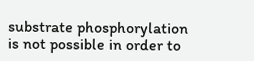substrate phosphorylation is not possible in order to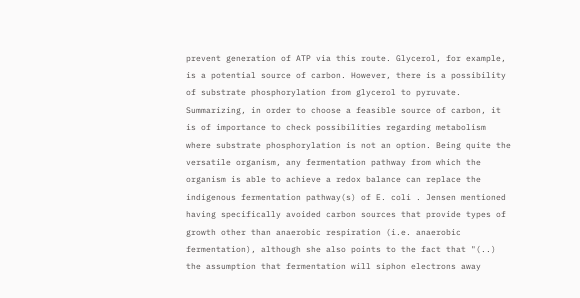prevent generation of ATP via this route. Glycerol, for example, is a potential source of carbon. However, there is a possibility of substrate phosphorylation from glycerol to pyruvate. Summarizing, in order to choose a feasible source of carbon, it is of importance to check possibilities regarding metabolism where substrate phosphorylation is not an option. Being quite the versatile organism, any fermentation pathway from which the organism is able to achieve a redox balance can replace the indigenous fermentation pathway(s) of E. coli . Jensen mentioned having specifically avoided carbon sources that provide types of growth other than anaerobic respiration (i.e. anaerobic fermentation), although she also points to the fact that "(..) the assumption that fermentation will siphon electrons away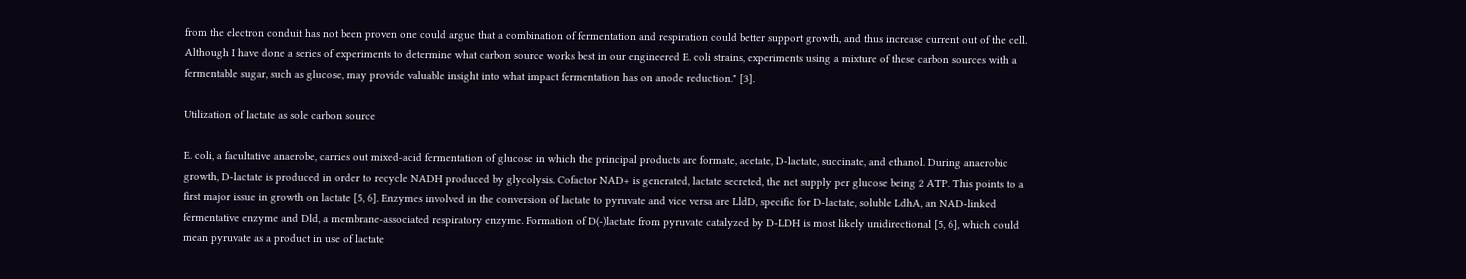from the electron conduit has not been proven one could argue that a combination of fermentation and respiration could better support growth, and thus increase current out of the cell. Although I have done a series of experiments to determine what carbon source works best in our engineered E. coli strains, experiments using a mixture of these carbon sources with a fermentable sugar, such as glucose, may provide valuable insight into what impact fermentation has on anode reduction." [3].

Utilization of lactate as sole carbon source

E. coli, a facultative anaerobe, carries out mixed-acid fermentation of glucose in which the principal products are formate, acetate, D-lactate, succinate, and ethanol. During anaerobic growth, D-lactate is produced in order to recycle NADH produced by glycolysis. Cofactor NAD+ is generated, lactate secreted, the net supply per glucose being 2 ATP. This points to a first major issue in growth on lactate [5, 6]. Enzymes involved in the conversion of lactate to pyruvate and vice versa are LldD, specific for D-lactate, soluble LdhA, an NAD-linked fermentative enzyme and Dld, a membrane-associated respiratory enzyme. Formation of D(-)lactate from pyruvate catalyzed by D-LDH is most likely unidirectional [5, 6], which could mean pyruvate as a product in use of lactate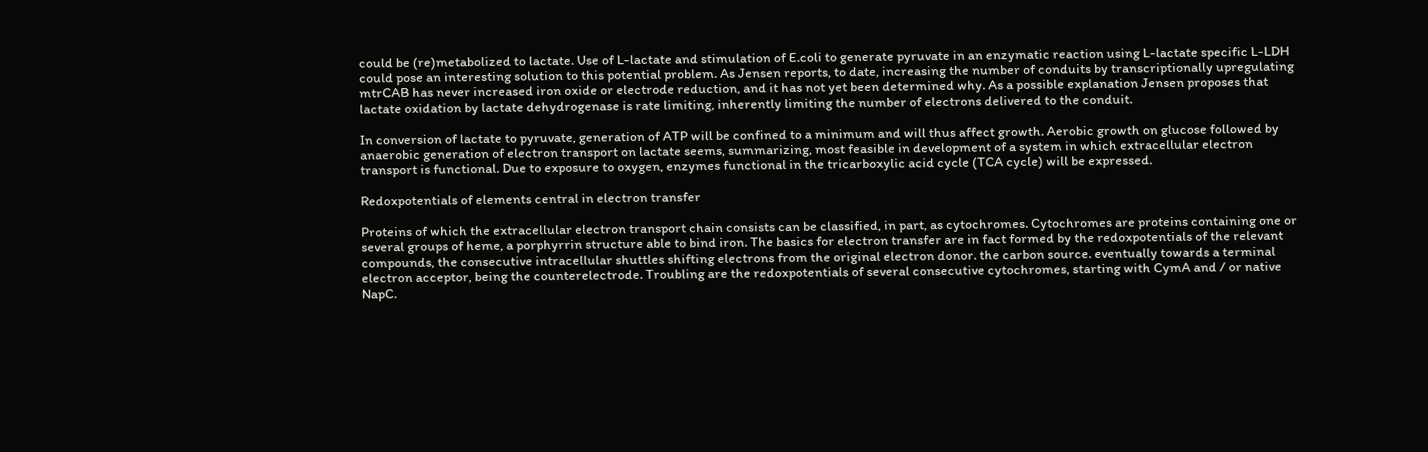could be (re)metabolized to lactate. Use of L-lactate and stimulation of E.coli to generate pyruvate in an enzymatic reaction using L-lactate specific L-LDH could pose an interesting solution to this potential problem. As Jensen reports, to date, increasing the number of conduits by transcriptionally upregulating mtrCAB has never increased iron oxide or electrode reduction, and it has not yet been determined why. As a possible explanation Jensen proposes that lactate oxidation by lactate dehydrogenase is rate limiting, inherently limiting the number of electrons delivered to the conduit.

In conversion of lactate to pyruvate, generation of ATP will be confined to a minimum and will thus affect growth. Aerobic growth on glucose followed by anaerobic generation of electron transport on lactate seems, summarizing, most feasible in development of a system in which extracellular electron transport is functional. Due to exposure to oxygen, enzymes functional in the tricarboxylic acid cycle (TCA cycle) will be expressed.

Redoxpotentials of elements central in electron transfer

Proteins of which the extracellular electron transport chain consists can be classified, in part, as cytochromes. Cytochromes are proteins containing one or several groups of heme, a porphyrrin structure able to bind iron. The basics for electron transfer are in fact formed by the redoxpotentials of the relevant compounds, the consecutive intracellular shuttles shifting electrons from the original electron donor. the carbon source. eventually towards a terminal electron acceptor, being the counterelectrode. Troubling are the redoxpotentials of several consecutive cytochromes, starting with CymA and / or native NapC.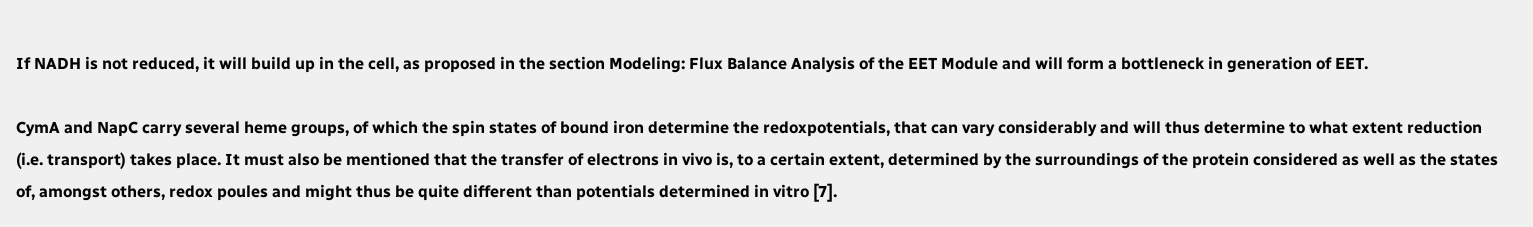If NADH is not reduced, it will build up in the cell, as proposed in the section Modeling: Flux Balance Analysis of the EET Module and will form a bottleneck in generation of EET.

CymA and NapC carry several heme groups, of which the spin states of bound iron determine the redoxpotentials, that can vary considerably and will thus determine to what extent reduction (i.e. transport) takes place. It must also be mentioned that the transfer of electrons in vivo is, to a certain extent, determined by the surroundings of the protein considered as well as the states of, amongst others, redox poules and might thus be quite different than potentials determined in vitro [7].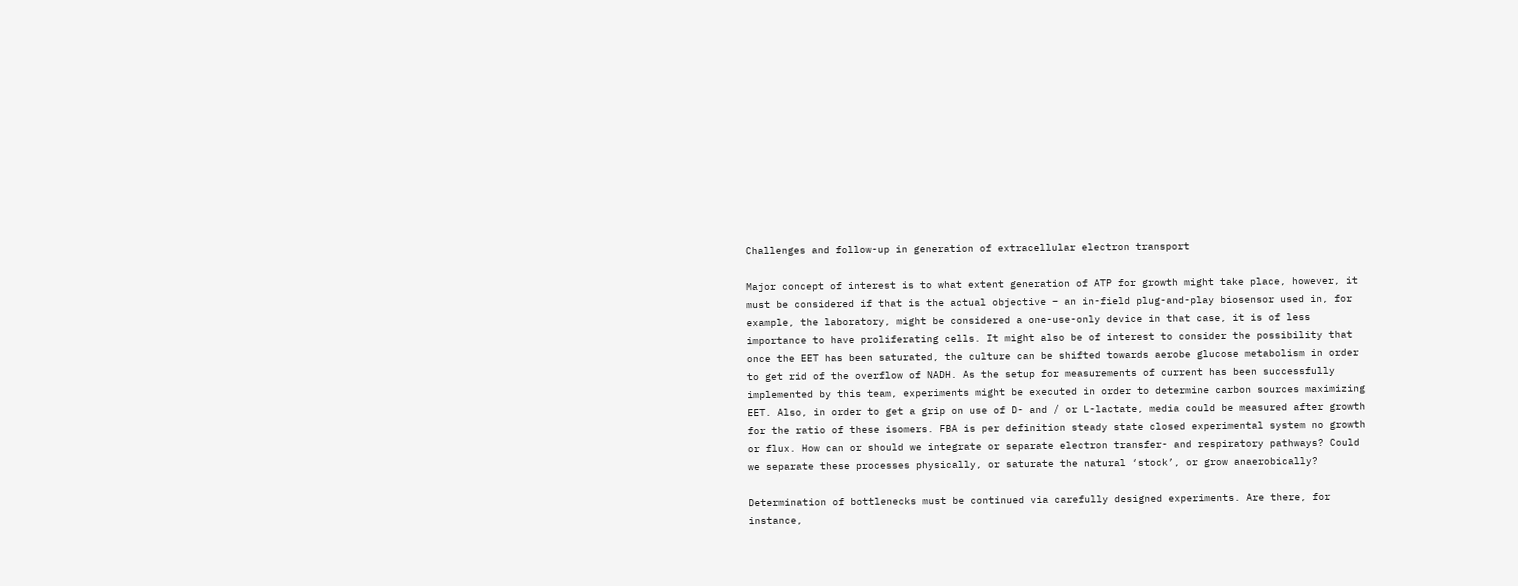Challenges and follow-up in generation of extracellular electron transport

Major concept of interest is to what extent generation of ATP for growth might take place, however, it must be considered if that is the actual objective – an in-field plug-and-play biosensor used in, for example, the laboratory, might be considered a one-use-only device in that case, it is of less importance to have proliferating cells. It might also be of interest to consider the possibility that once the EET has been saturated, the culture can be shifted towards aerobe glucose metabolism in order to get rid of the overflow of NADH. As the setup for measurements of current has been successfully implemented by this team, experiments might be executed in order to determine carbon sources maximizing EET. Also, in order to get a grip on use of D- and / or L-lactate, media could be measured after growth for the ratio of these isomers. FBA is per definition steady state closed experimental system no growth or flux. How can or should we integrate or separate electron transfer- and respiratory pathways? Could we separate these processes physically, or saturate the natural ‘stock’, or grow anaerobically?

Determination of bottlenecks must be continued via carefully designed experiments. Are there, for instance,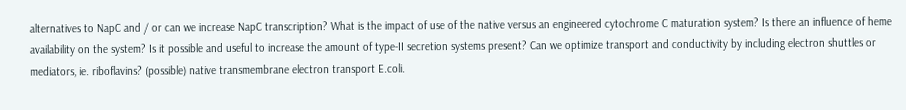alternatives to NapC and / or can we increase NapC transcription? What is the impact of use of the native versus an engineered cytochrome C maturation system? Is there an influence of heme availability on the system? Is it possible and useful to increase the amount of type-II secretion systems present? Can we optimize transport and conductivity by including electron shuttles or mediators, ie. riboflavins? (possible) native transmembrane electron transport E.coli.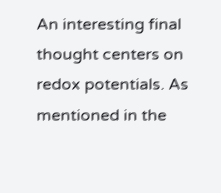An interesting final thought centers on redox potentials. As mentioned in the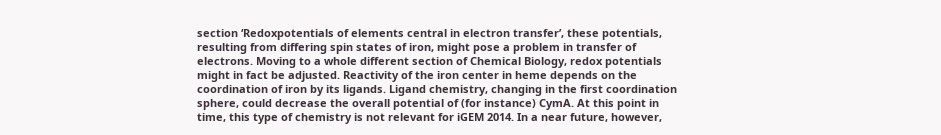section ‘Redoxpotentials of elements central in electron transfer’, these potentials, resulting from differing spin states of iron, might pose a problem in transfer of electrons. Moving to a whole different section of Chemical Biology, redox potentials might in fact be adjusted. Reactivity of the iron center in heme depends on the coordination of iron by its ligands. Ligand chemistry, changing in the first coordination sphere, could decrease the overall potential of (for instance) CymA. At this point in time, this type of chemistry is not relevant for iGEM 2014. In a near future, however,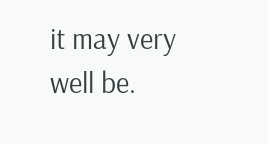it may very well be.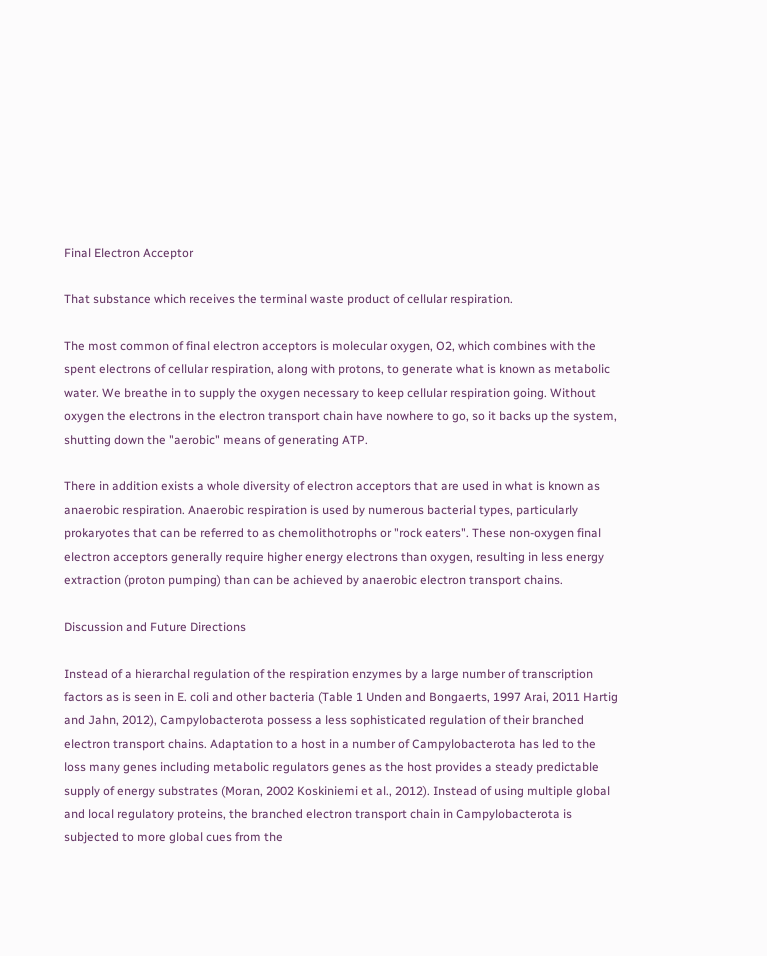Final Electron Acceptor

That substance which receives the terminal waste product of cellular respiration.

The most common of final electron acceptors is molecular oxygen, O2, which combines with the spent electrons of cellular respiration, along with protons, to generate what is known as metabolic water. We breathe in to supply the oxygen necessary to keep cellular respiration going. Without oxygen the electrons in the electron transport chain have nowhere to go, so it backs up the system, shutting down the "aerobic" means of generating ATP.

There in addition exists a whole diversity of electron acceptors that are used in what is known as anaerobic respiration. Anaerobic respiration is used by numerous bacterial types, particularly prokaryotes that can be referred to as chemolithotrophs or "rock eaters". These non-oxygen final electron acceptors generally require higher energy electrons than oxygen, resulting in less energy extraction (proton pumping) than can be achieved by anaerobic electron transport chains.

Discussion and Future Directions

Instead of a hierarchal regulation of the respiration enzymes by a large number of transcription factors as is seen in E. coli and other bacteria (Table 1 Unden and Bongaerts, 1997 Arai, 2011 Hartig and Jahn, 2012), Campylobacterota possess a less sophisticated regulation of their branched electron transport chains. Adaptation to a host in a number of Campylobacterota has led to the loss many genes including metabolic regulators genes as the host provides a steady predictable supply of energy substrates (Moran, 2002 Koskiniemi et al., 2012). Instead of using multiple global and local regulatory proteins, the branched electron transport chain in Campylobacterota is subjected to more global cues from the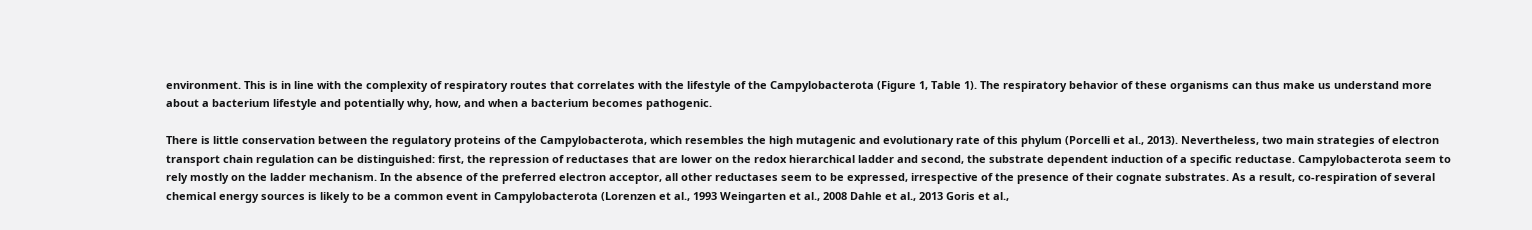environment. This is in line with the complexity of respiratory routes that correlates with the lifestyle of the Campylobacterota (Figure 1, Table 1). The respiratory behavior of these organisms can thus make us understand more about a bacterium lifestyle and potentially why, how, and when a bacterium becomes pathogenic.

There is little conservation between the regulatory proteins of the Campylobacterota, which resembles the high mutagenic and evolutionary rate of this phylum (Porcelli et al., 2013). Nevertheless, two main strategies of electron transport chain regulation can be distinguished: first, the repression of reductases that are lower on the redox hierarchical ladder and second, the substrate dependent induction of a specific reductase. Campylobacterota seem to rely mostly on the ladder mechanism. In the absence of the preferred electron acceptor, all other reductases seem to be expressed, irrespective of the presence of their cognate substrates. As a result, co-respiration of several chemical energy sources is likely to be a common event in Campylobacterota (Lorenzen et al., 1993 Weingarten et al., 2008 Dahle et al., 2013 Goris et al.,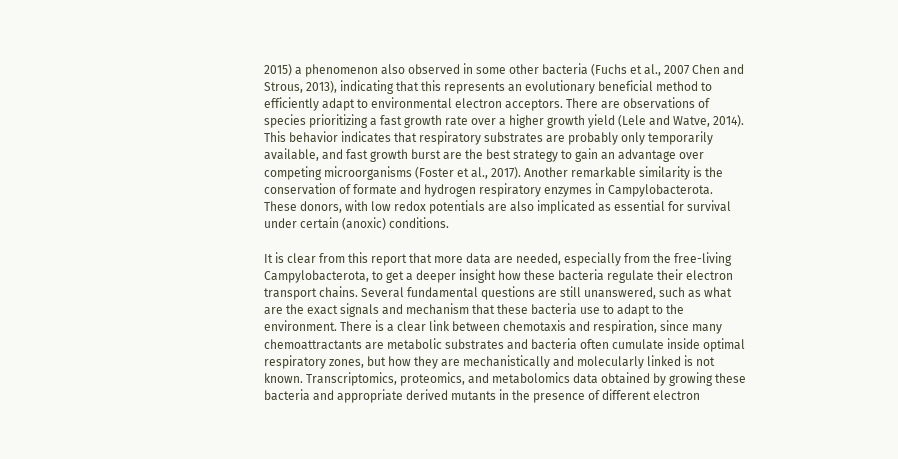2015) a phenomenon also observed in some other bacteria (Fuchs et al., 2007 Chen and Strous, 2013), indicating that this represents an evolutionary beneficial method to efficiently adapt to environmental electron acceptors. There are observations of species prioritizing a fast growth rate over a higher growth yield (Lele and Watve, 2014). This behavior indicates that respiratory substrates are probably only temporarily available, and fast growth burst are the best strategy to gain an advantage over competing microorganisms (Foster et al., 2017). Another remarkable similarity is the conservation of formate and hydrogen respiratory enzymes in Campylobacterota. These donors, with low redox potentials are also implicated as essential for survival under certain (anoxic) conditions.

It is clear from this report that more data are needed, especially from the free-living Campylobacterota, to get a deeper insight how these bacteria regulate their electron transport chains. Several fundamental questions are still unanswered, such as what are the exact signals and mechanism that these bacteria use to adapt to the environment. There is a clear link between chemotaxis and respiration, since many chemoattractants are metabolic substrates and bacteria often cumulate inside optimal respiratory zones, but how they are mechanistically and molecularly linked is not known. Transcriptomics, proteomics, and metabolomics data obtained by growing these bacteria and appropriate derived mutants in the presence of different electron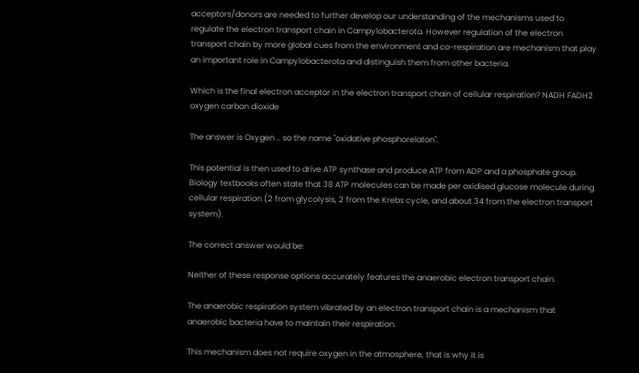acceptors/donors are needed to further develop our understanding of the mechanisms used to regulate the electron transport chain in Campylobacterota. However regulation of the electron transport chain by more global cues from the environment and co-respiration are mechanism that play an important role in Campylobacterota and distinguish them from other bacteria.

Which is the final electron acceptor in the electron transport chain of cellular respiration? NADH FADH2 oxygen carbon dioxide

The answer is Oxygen .. so the name "oxidative phosphorelaton".

This potential is then used to drive ATP synthase and produce ATP from ADP and a phosphate group. Biology textbooks often state that 38 ATP molecules can be made per oxidised glucose molecule during cellular respiration (2 from glycolysis, 2 from the Krebs cycle, and about 34 from the electron transport system).

The correct answer would be:

Neither of these response options accurately features the anaerobic electron transport chain.

The anaerobic respiration system vibrated by an electron transport chain is a mechanism that anaerobic bacteria have to maintain their respiration.

This mechanism does not require oxygen in the atmosphere, that is why it is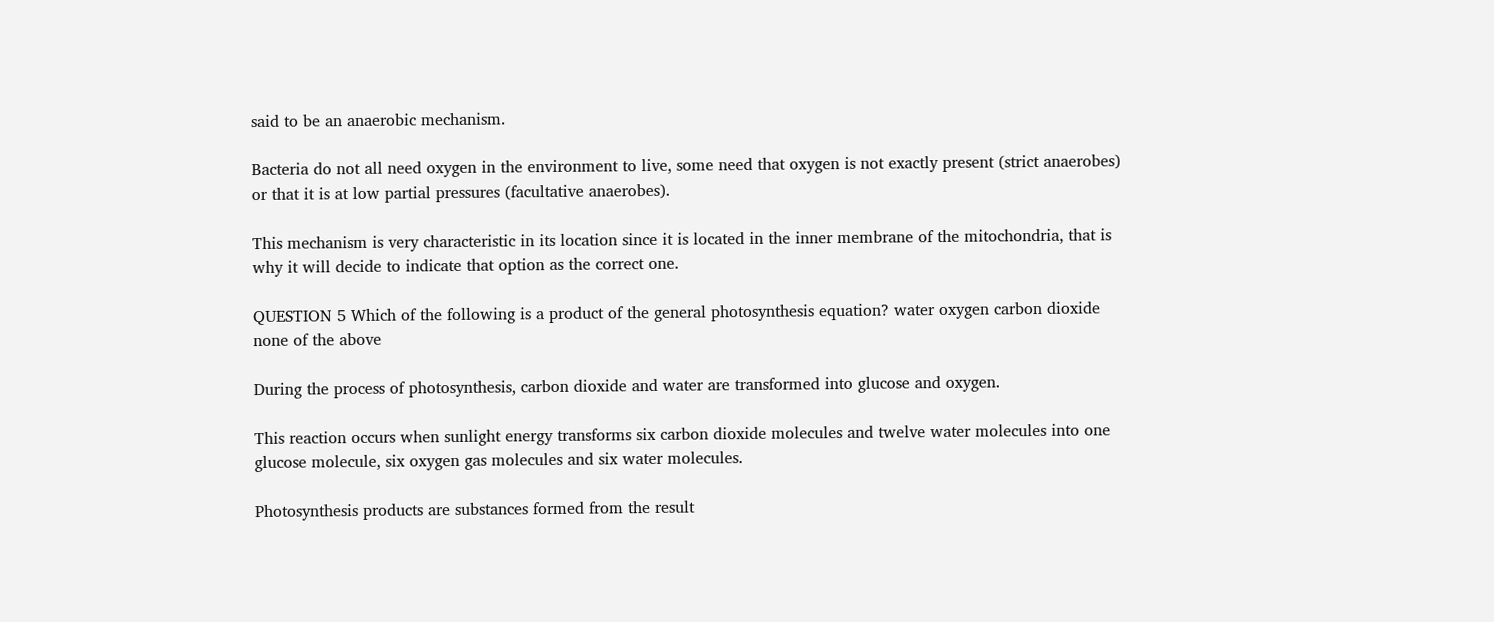said to be an anaerobic mechanism.

Bacteria do not all need oxygen in the environment to live, some need that oxygen is not exactly present (strict anaerobes) or that it is at low partial pressures (facultative anaerobes).

This mechanism is very characteristic in its location since it is located in the inner membrane of the mitochondria, that is why it will decide to indicate that option as the correct one.

QUESTION 5 Which of the following is a product of the general photosynthesis equation? water oxygen carbon dioxide none of the above

During the process of photosynthesis, carbon dioxide and water are transformed into glucose and oxygen.

This reaction occurs when sunlight energy transforms six carbon dioxide molecules and twelve water molecules into one glucose molecule, six oxygen gas molecules and six water molecules.

Photosynthesis products are substances formed from the result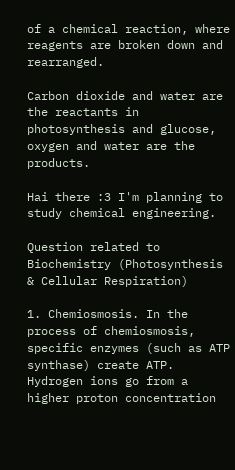of a chemical reaction, where reagents are broken down and rearranged.

Carbon dioxide and water are the reactants in photosynthesis and glucose, oxygen and water are the products.

Hai there :3 I'm planning to study chemical engineering.

Question related to Biochemistry (Photosynthesis & Cellular Respiration)

1. Chemiosmosis. In the process of chemiosmosis, specific enzymes (such as ATP synthase) create ATP. Hydrogen ions go from a higher proton concentration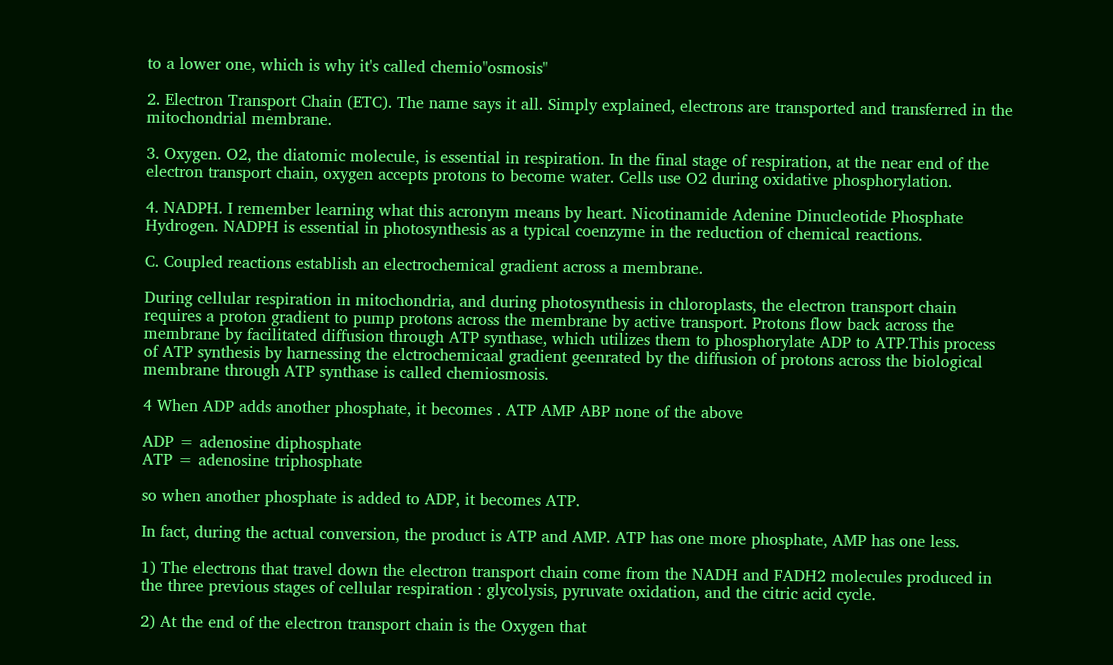to a lower one, which is why it's called chemio"osmosis"

2. Electron Transport Chain (ETC). The name says it all. Simply explained, electrons are transported and transferred in the mitochondrial membrane.

3. Oxygen. O2, the diatomic molecule, is essential in respiration. In the final stage of respiration, at the near end of the electron transport chain, oxygen accepts protons to become water. Cells use O2 during oxidative phosphorylation.

4. NADPH. I remember learning what this acronym means by heart. Nicotinamide Adenine Dinucleotide Phosphate Hydrogen. NADPH is essential in photosynthesis as a typical coenzyme in the reduction of chemical reactions.

C. Coupled reactions establish an electrochemical gradient across a membrane.

During cellular respiration in mitochondria, and during photosynthesis in chloroplasts, the electron transport chain requires a proton gradient to pump protons across the membrane by active transport. Protons flow back across the membrane by facilitated diffusion through ATP synthase, which utilizes them to phosphorylate ADP to ATP.This process of ATP synthesis by harnessing the elctrochemicaal gradient geenrated by the diffusion of protons across the biological membrane through ATP synthase is called chemiosmosis.

4 When ADP adds another phosphate, it becomes . ATP AMP ABP none of the above

ADP = adenosine diphosphate
ATP = adenosine triphosphate

so when another phosphate is added to ADP, it becomes ATP.

In fact, during the actual conversion, the product is ATP and AMP. ATP has one more phosphate, AMP has one less.

1) The electrons that travel down the electron transport chain come from the NADH and FADH2 molecules produced in the three previous stages of cellular respiration : glycolysis, pyruvate oxidation, and the citric acid cycle.

2) At the end of the electron transport chain is the Oxygen that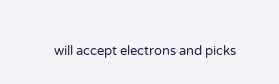will accept electrons and picks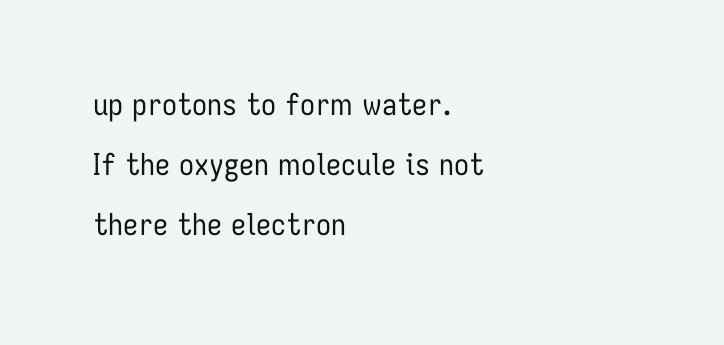up protons to form water.
If the oxygen molecule is not there the electron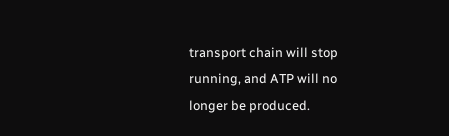transport chain will stop running, and ATP will no longer be produced.